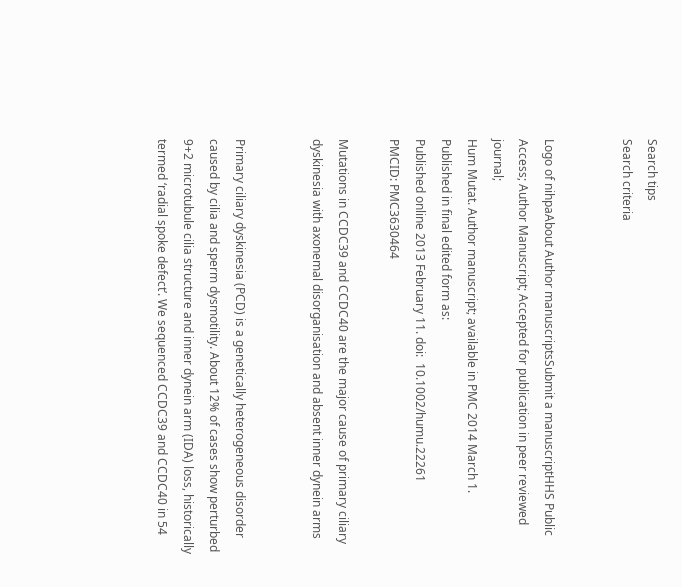Search tips
Search criteria


Logo of nihpaAbout Author manuscriptsSubmit a manuscriptHHS Public Access; Author Manuscript; Accepted for publication in peer reviewed journal;
Hum Mutat. Author manuscript; available in PMC 2014 March 1.
Published in final edited form as:
Published online 2013 February 11. doi:  10.1002/humu.22261
PMCID: PMC3630464

Mutations in CCDC39 and CCDC40 are the major cause of primary ciliary dyskinesia with axonemal disorganisation and absent inner dynein arms


Primary ciliary dyskinesia (PCD) is a genetically heterogeneous disorder caused by cilia and sperm dysmotility. About 12% of cases show perturbed 9+2 microtubule cilia structure and inner dynein arm (IDA) loss, historically termed ‘radial spoke defect’. We sequenced CCDC39 and CCDC40 in 54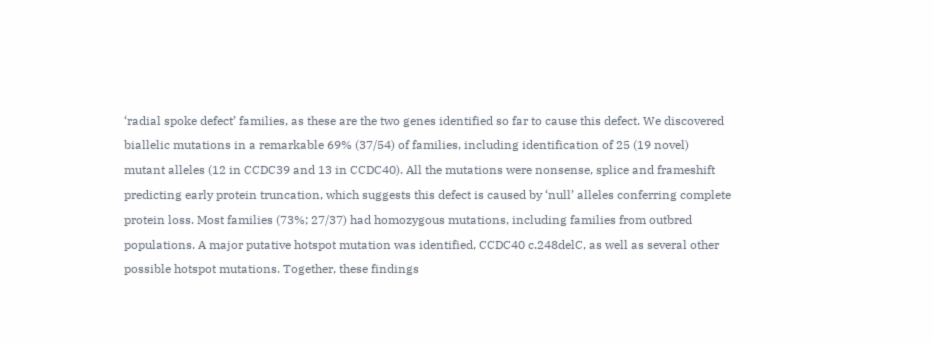‘radial spoke defect’ families, as these are the two genes identified so far to cause this defect. We discovered biallelic mutations in a remarkable 69% (37/54) of families, including identification of 25 (19 novel) mutant alleles (12 in CCDC39 and 13 in CCDC40). All the mutations were nonsense, splice and frameshift predicting early protein truncation, which suggests this defect is caused by ‘null’ alleles conferring complete protein loss. Most families (73%; 27/37) had homozygous mutations, including families from outbred populations. A major putative hotspot mutation was identified, CCDC40 c.248delC, as well as several other possible hotspot mutations. Together, these findings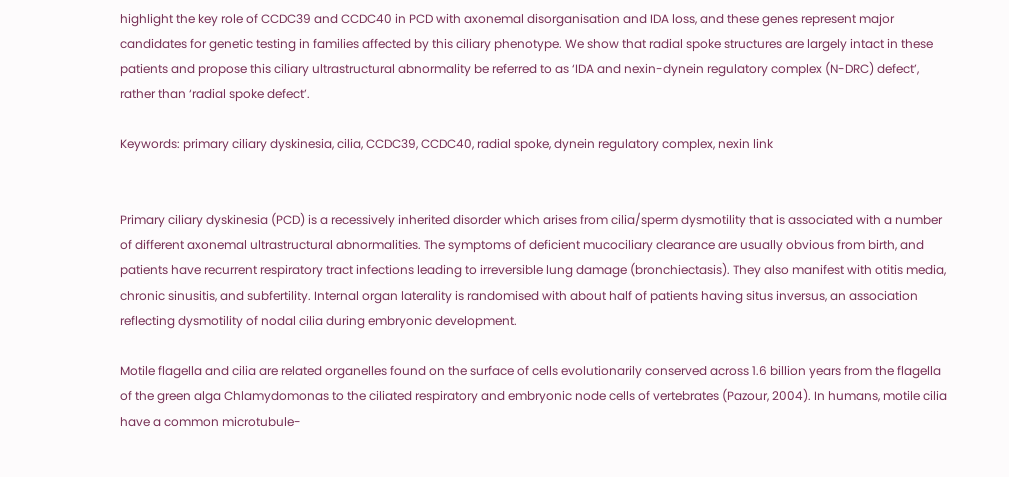highlight the key role of CCDC39 and CCDC40 in PCD with axonemal disorganisation and IDA loss, and these genes represent major candidates for genetic testing in families affected by this ciliary phenotype. We show that radial spoke structures are largely intact in these patients and propose this ciliary ultrastructural abnormality be referred to as ‘IDA and nexin-dynein regulatory complex (N-DRC) defect’, rather than ‘radial spoke defect’.

Keywords: primary ciliary dyskinesia, cilia, CCDC39, CCDC40, radial spoke, dynein regulatory complex, nexin link


Primary ciliary dyskinesia (PCD) is a recessively inherited disorder which arises from cilia/sperm dysmotility that is associated with a number of different axonemal ultrastructural abnormalities. The symptoms of deficient mucociliary clearance are usually obvious from birth, and patients have recurrent respiratory tract infections leading to irreversible lung damage (bronchiectasis). They also manifest with otitis media, chronic sinusitis, and subfertility. Internal organ laterality is randomised with about half of patients having situs inversus, an association reflecting dysmotility of nodal cilia during embryonic development.

Motile flagella and cilia are related organelles found on the surface of cells evolutionarily conserved across 1.6 billion years from the flagella of the green alga Chlamydomonas to the ciliated respiratory and embryonic node cells of vertebrates (Pazour, 2004). In humans, motile cilia have a common microtubule-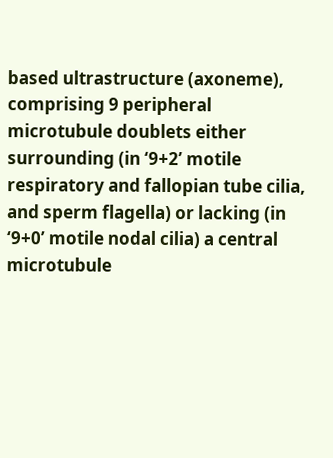based ultrastructure (axoneme), comprising 9 peripheral microtubule doublets either surrounding (in ‘9+2’ motile respiratory and fallopian tube cilia, and sperm flagella) or lacking (in ‘9+0’ motile nodal cilia) a central microtubule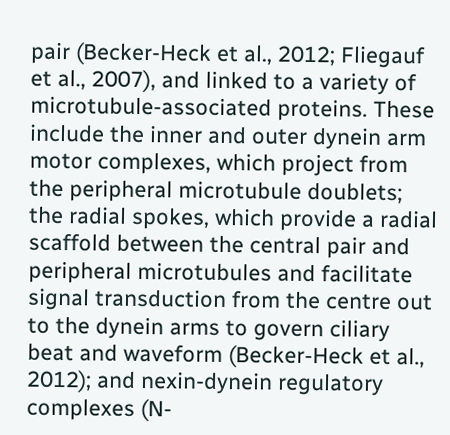pair (Becker-Heck et al., 2012; Fliegauf et al., 2007), and linked to a variety of microtubule-associated proteins. These include the inner and outer dynein arm motor complexes, which project from the peripheral microtubule doublets; the radial spokes, which provide a radial scaffold between the central pair and peripheral microtubules and facilitate signal transduction from the centre out to the dynein arms to govern ciliary beat and waveform (Becker-Heck et al., 2012); and nexin-dynein regulatory complexes (N-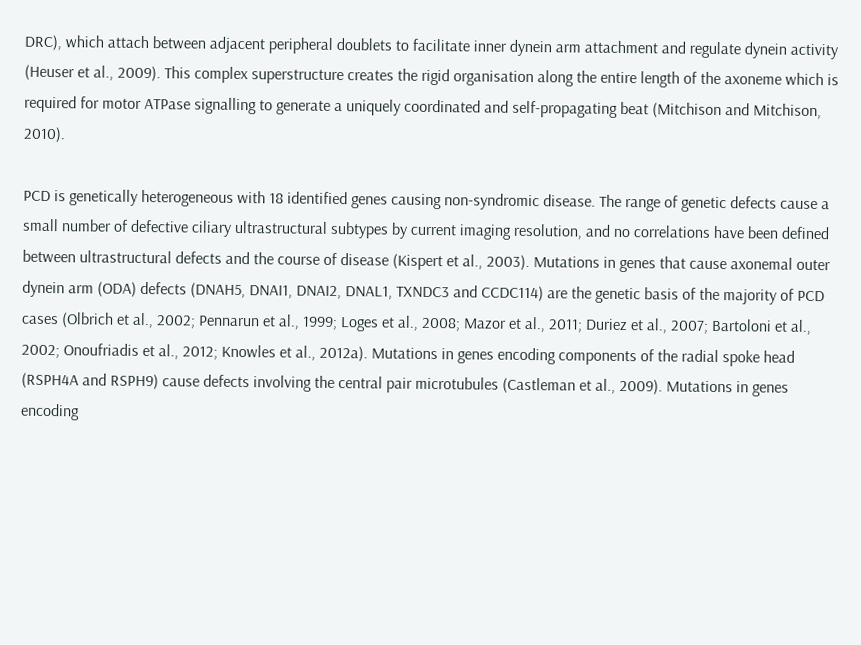DRC), which attach between adjacent peripheral doublets to facilitate inner dynein arm attachment and regulate dynein activity (Heuser et al., 2009). This complex superstructure creates the rigid organisation along the entire length of the axoneme which is required for motor ATPase signalling to generate a uniquely coordinated and self-propagating beat (Mitchison and Mitchison, 2010).

PCD is genetically heterogeneous with 18 identified genes causing non-syndromic disease. The range of genetic defects cause a small number of defective ciliary ultrastructural subtypes by current imaging resolution, and no correlations have been defined between ultrastructural defects and the course of disease (Kispert et al., 2003). Mutations in genes that cause axonemal outer dynein arm (ODA) defects (DNAH5, DNAI1, DNAI2, DNAL1, TXNDC3 and CCDC114) are the genetic basis of the majority of PCD cases (Olbrich et al., 2002; Pennarun et al., 1999; Loges et al., 2008; Mazor et al., 2011; Duriez et al., 2007; Bartoloni et al., 2002; Onoufriadis et al., 2012; Knowles et al., 2012a). Mutations in genes encoding components of the radial spoke head (RSPH4A and RSPH9) cause defects involving the central pair microtubules (Castleman et al., 2009). Mutations in genes encoding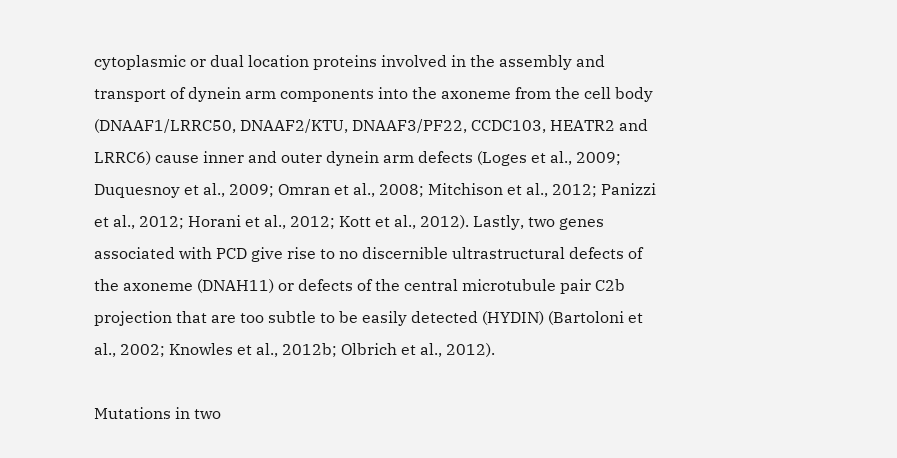cytoplasmic or dual location proteins involved in the assembly and transport of dynein arm components into the axoneme from the cell body (DNAAF1/LRRC50, DNAAF2/KTU, DNAAF3/PF22, CCDC103, HEATR2 and LRRC6) cause inner and outer dynein arm defects (Loges et al., 2009; Duquesnoy et al., 2009; Omran et al., 2008; Mitchison et al., 2012; Panizzi et al., 2012; Horani et al., 2012; Kott et al., 2012). Lastly, two genes associated with PCD give rise to no discernible ultrastructural defects of the axoneme (DNAH11) or defects of the central microtubule pair C2b projection that are too subtle to be easily detected (HYDIN) (Bartoloni et al., 2002; Knowles et al., 2012b; Olbrich et al., 2012).

Mutations in two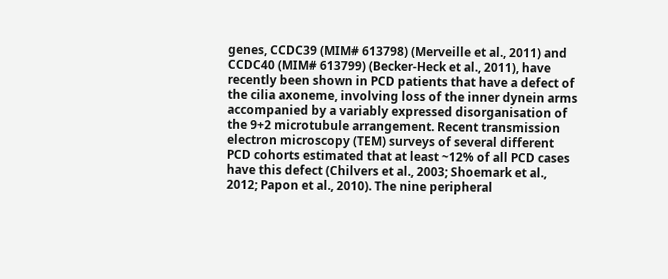genes, CCDC39 (MIM# 613798) (Merveille et al., 2011) and CCDC40 (MIM# 613799) (Becker-Heck et al., 2011), have recently been shown in PCD patients that have a defect of the cilia axoneme, involving loss of the inner dynein arms accompanied by a variably expressed disorganisation of the 9+2 microtubule arrangement. Recent transmission electron microscopy (TEM) surveys of several different PCD cohorts estimated that at least ~12% of all PCD cases have this defect (Chilvers et al., 2003; Shoemark et al., 2012; Papon et al., 2010). The nine peripheral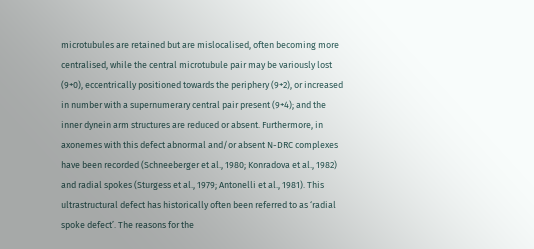microtubules are retained but are mislocalised, often becoming more centralised, while the central microtubule pair may be variously lost (9+0), eccentrically positioned towards the periphery (9+2), or increased in number with a supernumerary central pair present (9+4); and the inner dynein arm structures are reduced or absent. Furthermore, in axonemes with this defect abnormal and/or absent N-DRC complexes have been recorded (Schneeberger et al., 1980; Konradova et al., 1982) and radial spokes (Sturgess et al., 1979; Antonelli et al., 1981). This ultrastructural defect has historically often been referred to as ‘radial spoke defect’. The reasons for the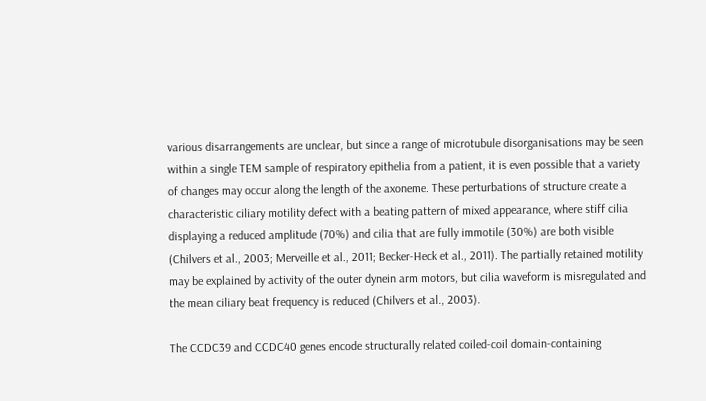various disarrangements are unclear, but since a range of microtubule disorganisations may be seen within a single TEM sample of respiratory epithelia from a patient, it is even possible that a variety of changes may occur along the length of the axoneme. These perturbations of structure create a characteristic ciliary motility defect with a beating pattern of mixed appearance, where stiff cilia displaying a reduced amplitude (70%) and cilia that are fully immotile (30%) are both visible (Chilvers et al., 2003; Merveille et al., 2011; Becker-Heck et al., 2011). The partially retained motility may be explained by activity of the outer dynein arm motors, but cilia waveform is misregulated and the mean ciliary beat frequency is reduced (Chilvers et al., 2003).

The CCDC39 and CCDC40 genes encode structurally related coiled-coil domain-containing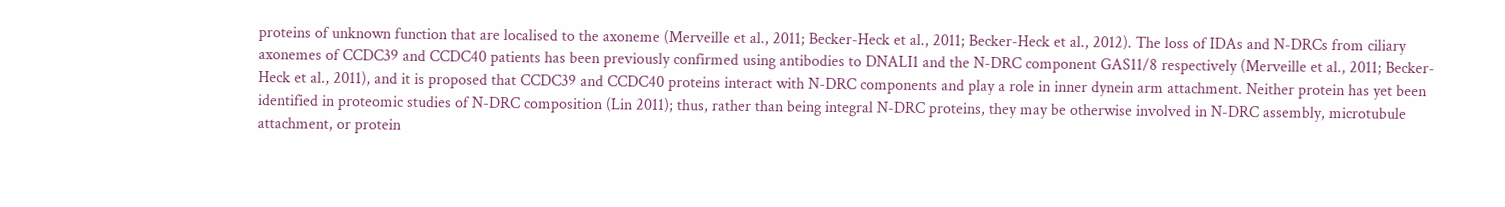proteins of unknown function that are localised to the axoneme (Merveille et al., 2011; Becker-Heck et al., 2011; Becker-Heck et al., 2012). The loss of IDAs and N-DRCs from ciliary axonemes of CCDC39 and CCDC40 patients has been previously confirmed using antibodies to DNALI1 and the N-DRC component GAS11/8 respectively (Merveille et al., 2011; Becker-Heck et al., 2011), and it is proposed that CCDC39 and CCDC40 proteins interact with N-DRC components and play a role in inner dynein arm attachment. Neither protein has yet been identified in proteomic studies of N-DRC composition (Lin 2011); thus, rather than being integral N-DRC proteins, they may be otherwise involved in N-DRC assembly, microtubule attachment, or protein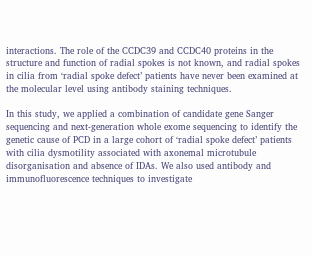interactions. The role of the CCDC39 and CCDC40 proteins in the structure and function of radial spokes is not known, and radial spokes in cilia from ‘radial spoke defect’ patients have never been examined at the molecular level using antibody staining techniques.

In this study, we applied a combination of candidate gene Sanger sequencing and next-generation whole exome sequencing to identify the genetic cause of PCD in a large cohort of ‘radial spoke defect’ patients with cilia dysmotility associated with axonemal microtubule disorganisation and absence of IDAs. We also used antibody and immunofluorescence techniques to investigate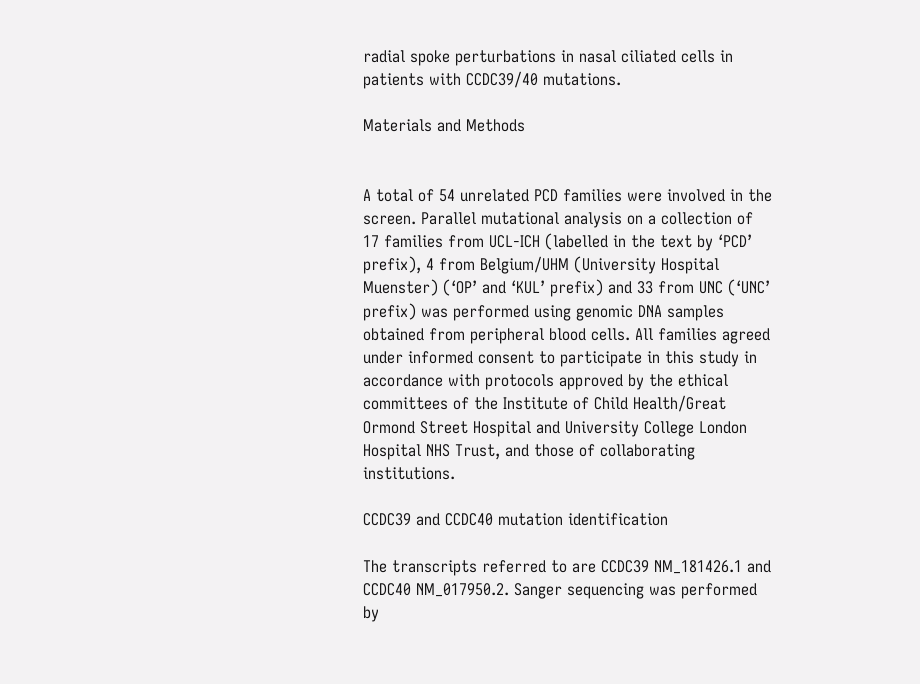radial spoke perturbations in nasal ciliated cells in patients with CCDC39/40 mutations.

Materials and Methods


A total of 54 unrelated PCD families were involved in the screen. Parallel mutational analysis on a collection of 17 families from UCL-ICH (labelled in the text by ‘PCD’ prefix), 4 from Belgium/UHM (University Hospital Muenster) (‘OP’ and ‘KUL’ prefix) and 33 from UNC (‘UNC’ prefix) was performed using genomic DNA samples obtained from peripheral blood cells. All families agreed under informed consent to participate in this study in accordance with protocols approved by the ethical committees of the Institute of Child Health/Great Ormond Street Hospital and University College London Hospital NHS Trust, and those of collaborating institutions.

CCDC39 and CCDC40 mutation identification

The transcripts referred to are CCDC39 NM_181426.1 and CCDC40 NM_017950.2. Sanger sequencing was performed by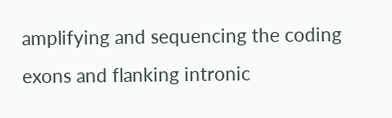amplifying and sequencing the coding exons and flanking intronic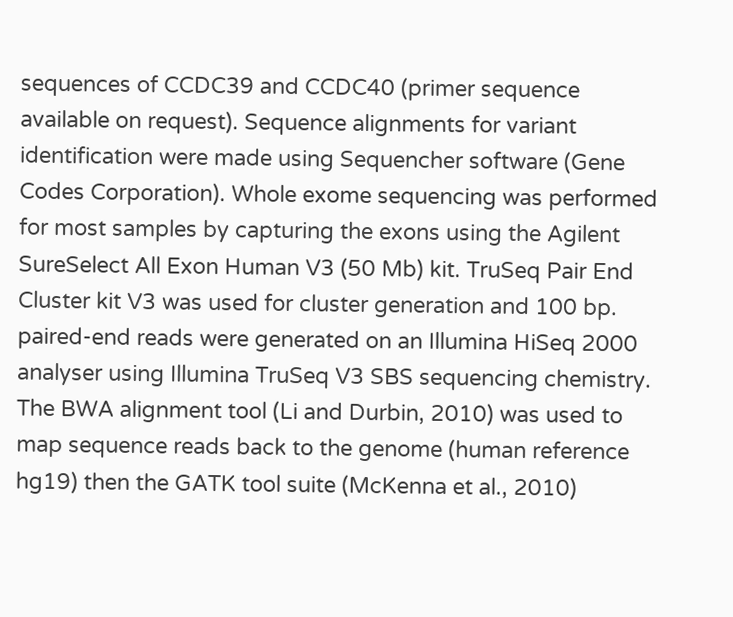sequences of CCDC39 and CCDC40 (primer sequence available on request). Sequence alignments for variant identification were made using Sequencher software (Gene Codes Corporation). Whole exome sequencing was performed for most samples by capturing the exons using the Agilent SureSelect All Exon Human V3 (50 Mb) kit. TruSeq Pair End Cluster kit V3 was used for cluster generation and 100 bp. paired-end reads were generated on an Illumina HiSeq 2000 analyser using Illumina TruSeq V3 SBS sequencing chemistry. The BWA alignment tool (Li and Durbin, 2010) was used to map sequence reads back to the genome (human reference hg19) then the GATK tool suite (McKenna et al., 2010)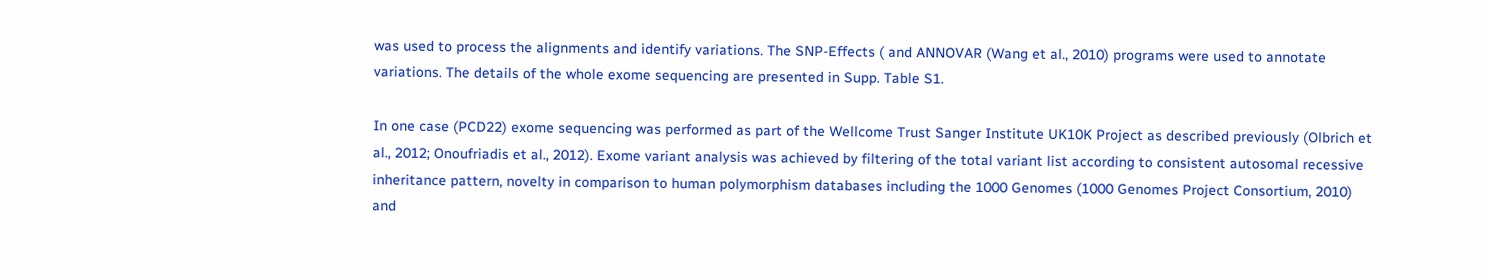was used to process the alignments and identify variations. The SNP-Effects ( and ANNOVAR (Wang et al., 2010) programs were used to annotate variations. The details of the whole exome sequencing are presented in Supp. Table S1.

In one case (PCD22) exome sequencing was performed as part of the Wellcome Trust Sanger Institute UK10K Project as described previously (Olbrich et al., 2012; Onoufriadis et al., 2012). Exome variant analysis was achieved by filtering of the total variant list according to consistent autosomal recessive inheritance pattern, novelty in comparison to human polymorphism databases including the 1000 Genomes (1000 Genomes Project Consortium, 2010) and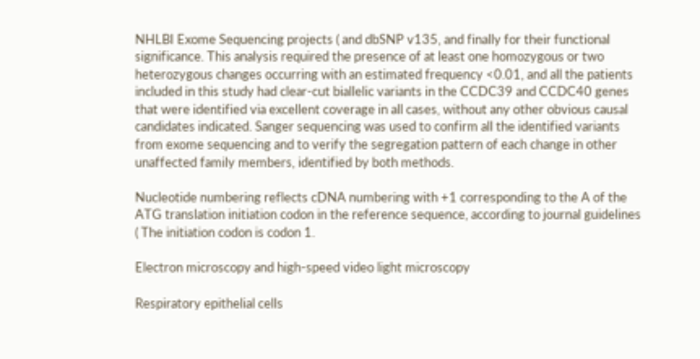NHLBI Exome Sequencing projects ( and dbSNP v135, and finally for their functional significance. This analysis required the presence of at least one homozygous or two heterozygous changes occurring with an estimated frequency <0.01, and all the patients included in this study had clear-cut biallelic variants in the CCDC39 and CCDC40 genes that were identified via excellent coverage in all cases, without any other obvious causal candidates indicated. Sanger sequencing was used to confirm all the identified variants from exome sequencing and to verify the segregation pattern of each change in other unaffected family members, identified by both methods.

Nucleotide numbering reflects cDNA numbering with +1 corresponding to the A of the ATG translation initiation codon in the reference sequence, according to journal guidelines ( The initiation codon is codon 1.

Electron microscopy and high-speed video light microscopy

Respiratory epithelial cells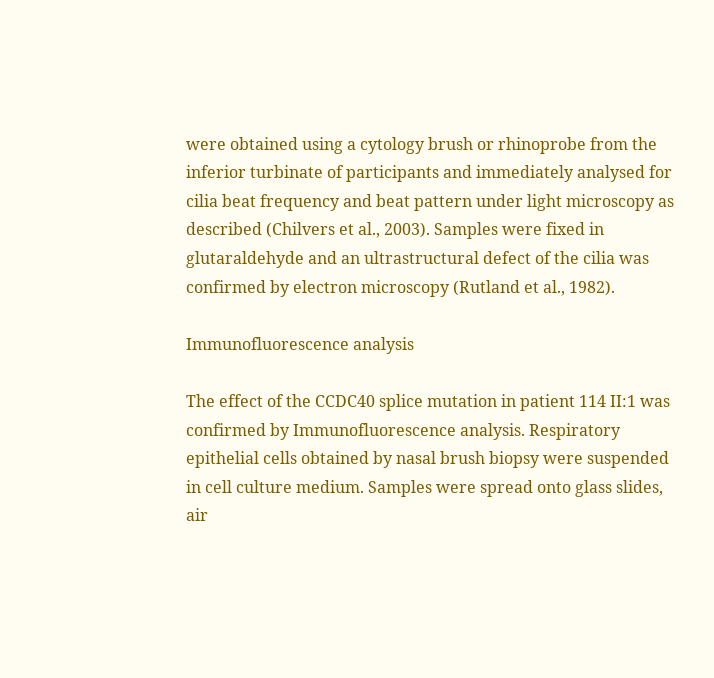were obtained using a cytology brush or rhinoprobe from the inferior turbinate of participants and immediately analysed for cilia beat frequency and beat pattern under light microscopy as described (Chilvers et al., 2003). Samples were fixed in glutaraldehyde and an ultrastructural defect of the cilia was confirmed by electron microscopy (Rutland et al., 1982).

Immunofluorescence analysis

The effect of the CCDC40 splice mutation in patient 114 II:1 was confirmed by Immunofluorescence analysis. Respiratory epithelial cells obtained by nasal brush biopsy were suspended in cell culture medium. Samples were spread onto glass slides, air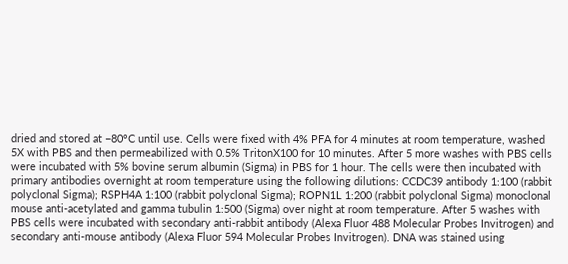dried and stored at −80°C until use. Cells were fixed with 4% PFA for 4 minutes at room temperature, washed 5X with PBS and then permeabilized with 0.5% TritonX100 for 10 minutes. After 5 more washes with PBS cells were incubated with 5% bovine serum albumin (Sigma) in PBS for 1 hour. The cells were then incubated with primary antibodies overnight at room temperature using the following dilutions: CCDC39 antibody 1:100 (rabbit polyclonal Sigma); RSPH4A 1:100 (rabbit polyclonal Sigma); ROPN1L 1:200 (rabbit polyclonal Sigma) monoclonal mouse anti-acetylated and gamma tubulin 1:500 (Sigma) over night at room temperature. After 5 washes with PBS cells were incubated with secondary anti-rabbit antibody (Alexa Fluor 488 Molecular Probes Invitrogen) and secondary anti-mouse antibody (Alexa Fluor 594 Molecular Probes Invitrogen). DNA was stained using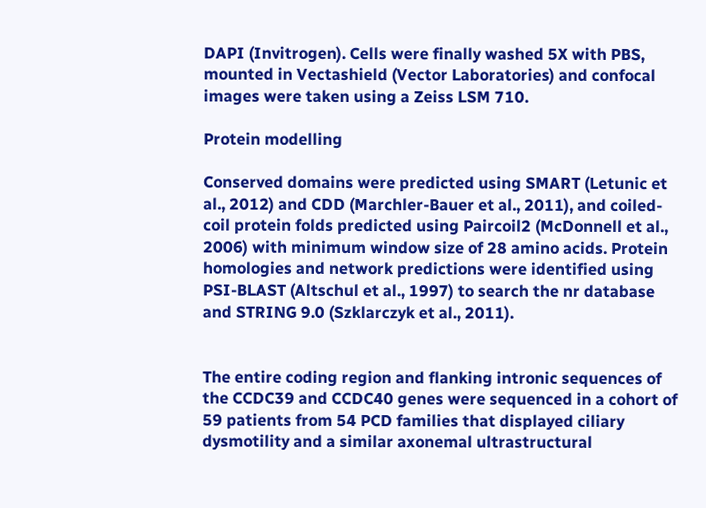DAPI (Invitrogen). Cells were finally washed 5X with PBS, mounted in Vectashield (Vector Laboratories) and confocal images were taken using a Zeiss LSM 710.

Protein modelling

Conserved domains were predicted using SMART (Letunic et al., 2012) and CDD (Marchler-Bauer et al., 2011), and coiled-coil protein folds predicted using Paircoil2 (McDonnell et al., 2006) with minimum window size of 28 amino acids. Protein homologies and network predictions were identified using PSI-BLAST (Altschul et al., 1997) to search the nr database and STRING 9.0 (Szklarczyk et al., 2011).


The entire coding region and flanking intronic sequences of the CCDC39 and CCDC40 genes were sequenced in a cohort of 59 patients from 54 PCD families that displayed ciliary dysmotility and a similar axonemal ultrastructural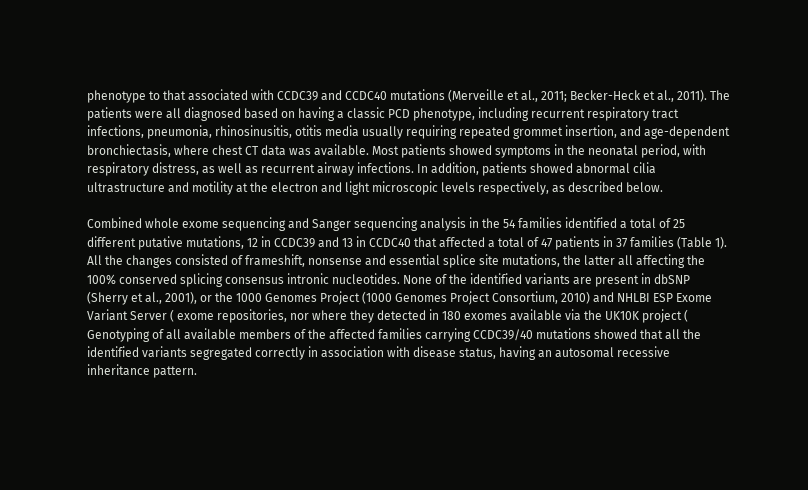phenotype to that associated with CCDC39 and CCDC40 mutations (Merveille et al., 2011; Becker-Heck et al., 2011). The patients were all diagnosed based on having a classic PCD phenotype, including recurrent respiratory tract infections, pneumonia, rhinosinusitis, otitis media usually requiring repeated grommet insertion, and age-dependent bronchiectasis, where chest CT data was available. Most patients showed symptoms in the neonatal period, with respiratory distress, as well as recurrent airway infections. In addition, patients showed abnormal cilia ultrastructure and motility at the electron and light microscopic levels respectively, as described below.

Combined whole exome sequencing and Sanger sequencing analysis in the 54 families identified a total of 25 different putative mutations, 12 in CCDC39 and 13 in CCDC40 that affected a total of 47 patients in 37 families (Table 1). All the changes consisted of frameshift, nonsense and essential splice site mutations, the latter all affecting the 100% conserved splicing consensus intronic nucleotides. None of the identified variants are present in dbSNP (Sherry et al., 2001), or the 1000 Genomes Project (1000 Genomes Project Consortium, 2010) and NHLBI ESP Exome Variant Server ( exome repositories, nor where they detected in 180 exomes available via the UK10K project ( Genotyping of all available members of the affected families carrying CCDC39/40 mutations showed that all the identified variants segregated correctly in association with disease status, having an autosomal recessive inheritance pattern.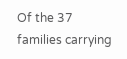Of the 37 families carrying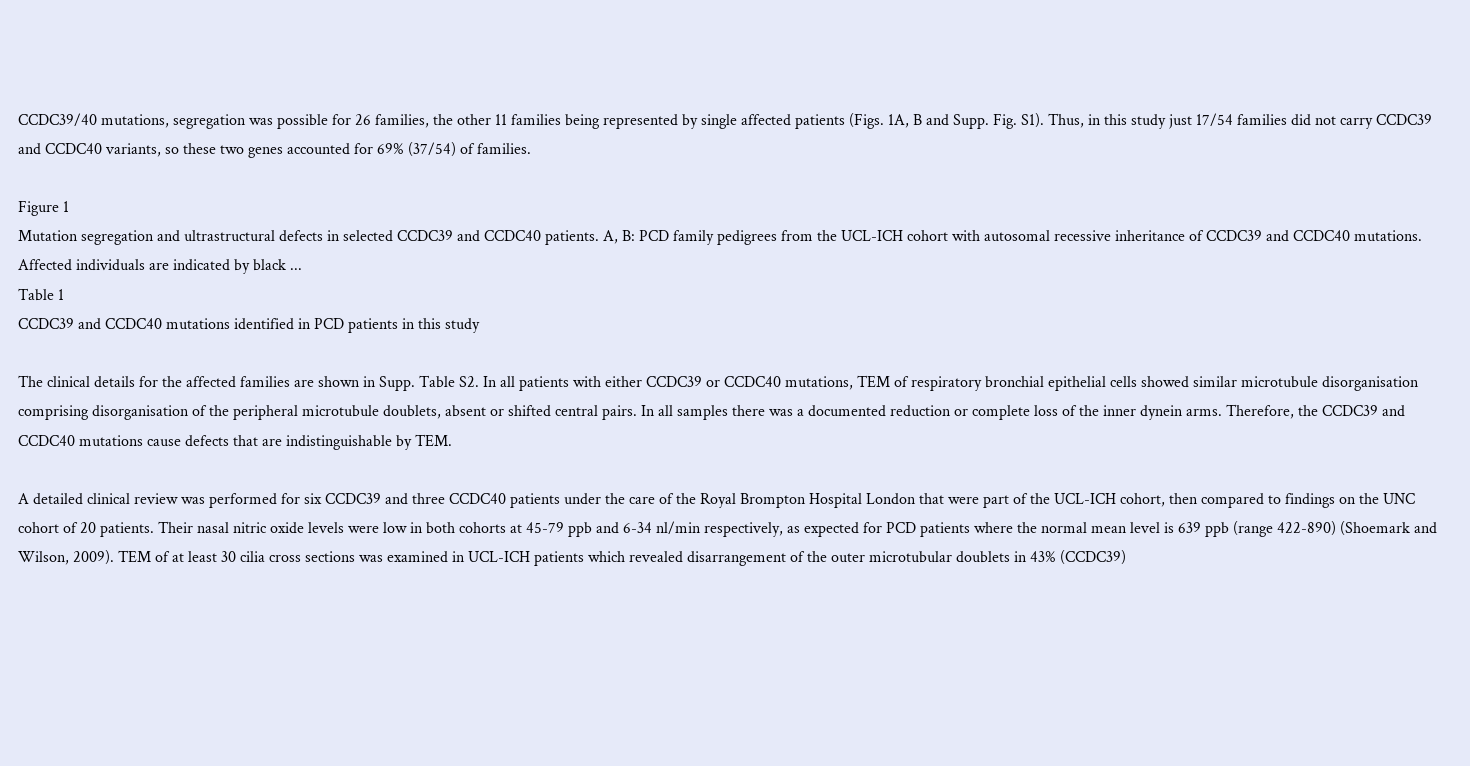CCDC39/40 mutations, segregation was possible for 26 families, the other 11 families being represented by single affected patients (Figs. 1A, B and Supp. Fig. S1). Thus, in this study just 17/54 families did not carry CCDC39 and CCDC40 variants, so these two genes accounted for 69% (37/54) of families.

Figure 1
Mutation segregation and ultrastructural defects in selected CCDC39 and CCDC40 patients. A, B: PCD family pedigrees from the UCL-ICH cohort with autosomal recessive inheritance of CCDC39 and CCDC40 mutations. Affected individuals are indicated by black ...
Table 1
CCDC39 and CCDC40 mutations identified in PCD patients in this study

The clinical details for the affected families are shown in Supp. Table S2. In all patients with either CCDC39 or CCDC40 mutations, TEM of respiratory bronchial epithelial cells showed similar microtubule disorganisation comprising disorganisation of the peripheral microtubule doublets, absent or shifted central pairs. In all samples there was a documented reduction or complete loss of the inner dynein arms. Therefore, the CCDC39 and CCDC40 mutations cause defects that are indistinguishable by TEM.

A detailed clinical review was performed for six CCDC39 and three CCDC40 patients under the care of the Royal Brompton Hospital London that were part of the UCL-ICH cohort, then compared to findings on the UNC cohort of 20 patients. Their nasal nitric oxide levels were low in both cohorts at 45-79 ppb and 6-34 nl/min respectively, as expected for PCD patients where the normal mean level is 639 ppb (range 422-890) (Shoemark and Wilson, 2009). TEM of at least 30 cilia cross sections was examined in UCL-ICH patients which revealed disarrangement of the outer microtubular doublets in 43% (CCDC39)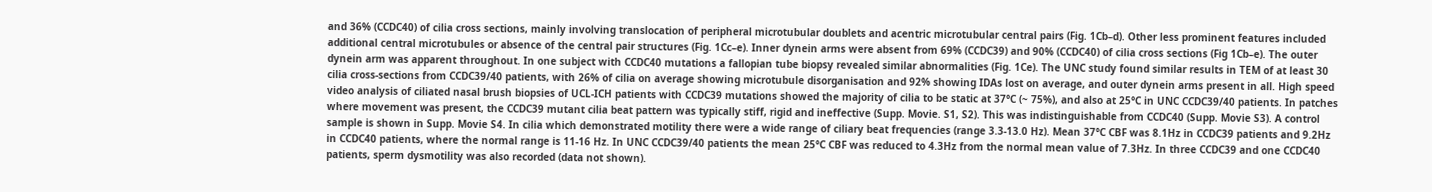and 36% (CCDC40) of cilia cross sections, mainly involving translocation of peripheral microtubular doublets and acentric microtubular central pairs (Fig. 1Cb–d). Other less prominent features included additional central microtubules or absence of the central pair structures (Fig. 1Cc–e). Inner dynein arms were absent from 69% (CCDC39) and 90% (CCDC40) of cilia cross sections (Fig 1Cb–e). The outer dynein arm was apparent throughout. In one subject with CCDC40 mutations a fallopian tube biopsy revealed similar abnormalities (Fig. 1Ce). The UNC study found similar results in TEM of at least 30 cilia cross-sections from CCDC39/40 patients, with 26% of cilia on average showing microtubule disorganisation and 92% showing IDAs lost on average, and outer dynein arms present in all. High speed video analysis of ciliated nasal brush biopsies of UCL-ICH patients with CCDC39 mutations showed the majority of cilia to be static at 37°C (~ 75%), and also at 25°C in UNC CCDC39/40 patients. In patches where movement was present, the CCDC39 mutant cilia beat pattern was typically stiff, rigid and ineffective (Supp. Movie. S1, S2). This was indistinguishable from CCDC40 (Supp. Movie S3). A control sample is shown in Supp. Movie S4. In cilia which demonstrated motility there were a wide range of ciliary beat frequencies (range 3.3-13.0 Hz). Mean 37°C CBF was 8.1Hz in CCDC39 patients and 9.2Hz in CCDC40 patients, where the normal range is 11-16 Hz. In UNC CCDC39/40 patients the mean 25°C CBF was reduced to 4.3Hz from the normal mean value of 7.3Hz. In three CCDC39 and one CCDC40 patients, sperm dysmotility was also recorded (data not shown).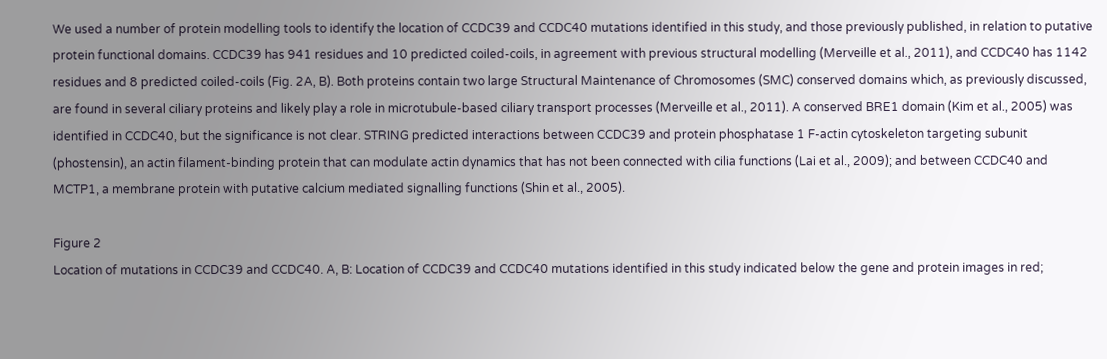We used a number of protein modelling tools to identify the location of CCDC39 and CCDC40 mutations identified in this study, and those previously published, in relation to putative protein functional domains. CCDC39 has 941 residues and 10 predicted coiled-coils, in agreement with previous structural modelling (Merveille et al., 2011), and CCDC40 has 1142 residues and 8 predicted coiled-coils (Fig. 2A, B). Both proteins contain two large Structural Maintenance of Chromosomes (SMC) conserved domains which, as previously discussed, are found in several ciliary proteins and likely play a role in microtubule-based ciliary transport processes (Merveille et al., 2011). A conserved BRE1 domain (Kim et al., 2005) was identified in CCDC40, but the significance is not clear. STRING predicted interactions between CCDC39 and protein phosphatase 1 F-actin cytoskeleton targeting subunit (phostensin), an actin filament-binding protein that can modulate actin dynamics that has not been connected with cilia functions (Lai et al., 2009); and between CCDC40 and MCTP1, a membrane protein with putative calcium mediated signalling functions (Shin et al., 2005).

Figure 2
Location of mutations in CCDC39 and CCDC40. A, B: Location of CCDC39 and CCDC40 mutations identified in this study indicated below the gene and protein images in red;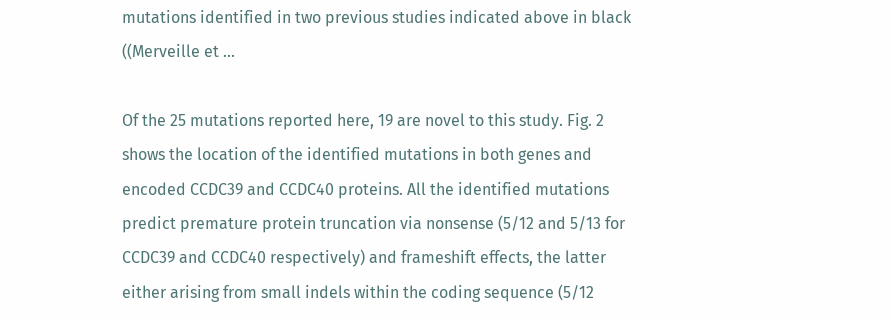mutations identified in two previous studies indicated above in black ((Merveille et ...

Of the 25 mutations reported here, 19 are novel to this study. Fig. 2 shows the location of the identified mutations in both genes and encoded CCDC39 and CCDC40 proteins. All the identified mutations predict premature protein truncation via nonsense (5/12 and 5/13 for CCDC39 and CCDC40 respectively) and frameshift effects, the latter either arising from small indels within the coding sequence (5/12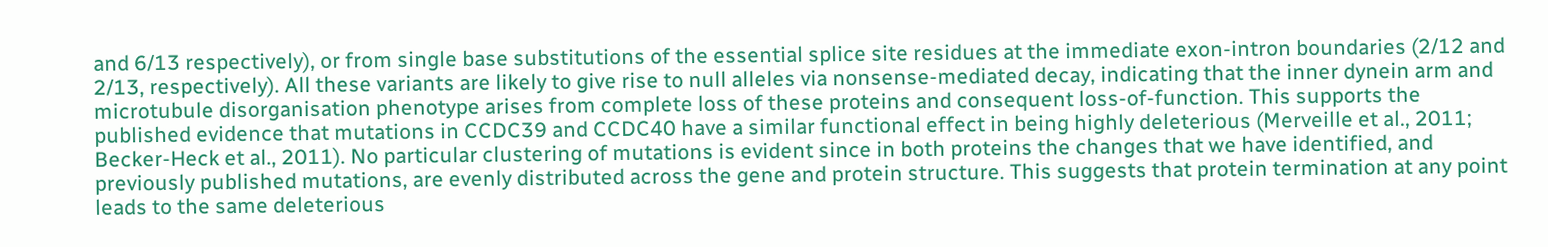and 6/13 respectively), or from single base substitutions of the essential splice site residues at the immediate exon-intron boundaries (2/12 and 2/13, respectively). All these variants are likely to give rise to null alleles via nonsense-mediated decay, indicating that the inner dynein arm and microtubule disorganisation phenotype arises from complete loss of these proteins and consequent loss-of-function. This supports the published evidence that mutations in CCDC39 and CCDC40 have a similar functional effect in being highly deleterious (Merveille et al., 2011; Becker-Heck et al., 2011). No particular clustering of mutations is evident since in both proteins the changes that we have identified, and previously published mutations, are evenly distributed across the gene and protein structure. This suggests that protein termination at any point leads to the same deleterious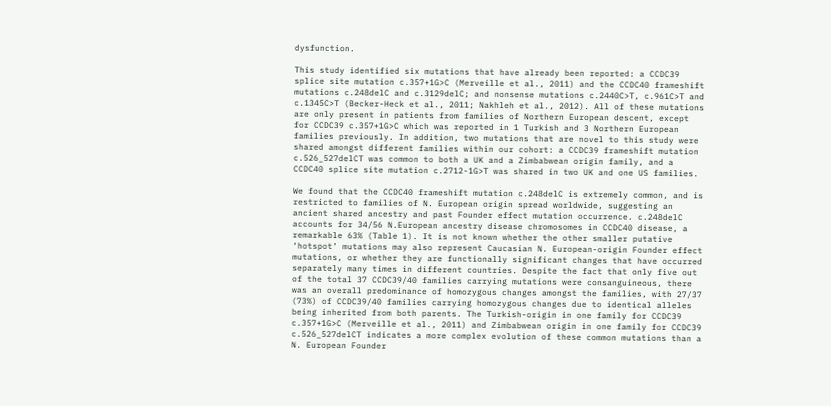dysfunction.

This study identified six mutations that have already been reported: a CCDC39 splice site mutation c.357+1G>C (Merveille et al., 2011) and the CCDC40 frameshift mutations c.248delC and c.3129delC; and nonsense mutations c.2440C>T, c.961C>T and c.1345C>T (Becker-Heck et al., 2011; Nakhleh et al., 2012). All of these mutations are only present in patients from families of Northern European descent, except for CCDC39 c.357+1G>C which was reported in 1 Turkish and 3 Northern European families previously. In addition, two mutations that are novel to this study were shared amongst different families within our cohort: a CCDC39 frameshift mutation c.526_527delCT was common to both a UK and a Zimbabwean origin family, and a CCDC40 splice site mutation c.2712-1G>T was shared in two UK and one US families.

We found that the CCDC40 frameshift mutation c.248delC is extremely common, and is restricted to families of N. European origin spread worldwide, suggesting an ancient shared ancestry and past Founder effect mutation occurrence. c.248delC accounts for 34/56 N.European ancestry disease chromosomes in CCDC40 disease, a remarkable 63% (Table 1). It is not known whether the other smaller putative ‘hotspot’ mutations may also represent Caucasian N. European-origin Founder effect mutations, or whether they are functionally significant changes that have occurred separately many times in different countries. Despite the fact that only five out of the total 37 CCDC39/40 families carrying mutations were consanguineous, there was an overall predominance of homozygous changes amongst the families, with 27/37 (73%) of CCDC39/40 families carrying homozygous changes due to identical alleles being inherited from both parents. The Turkish-origin in one family for CCDC39 c.357+1G>C (Merveille et al., 2011) and Zimbabwean origin in one family for CCDC39 c.526_527delCT indicates a more complex evolution of these common mutations than a N. European Founder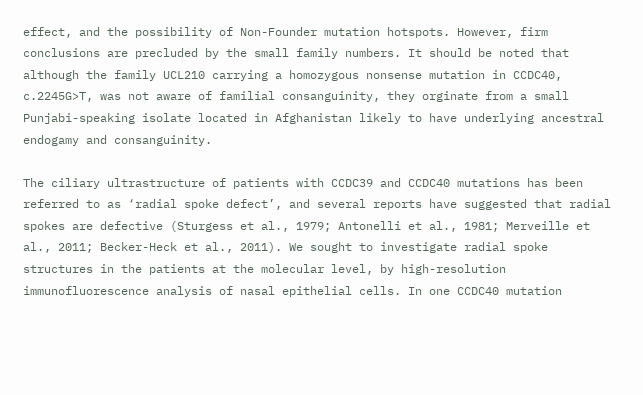effect, and the possibility of Non-Founder mutation hotspots. However, firm conclusions are precluded by the small family numbers. It should be noted that although the family UCL210 carrying a homozygous nonsense mutation in CCDC40, c.2245G>T, was not aware of familial consanguinity, they orginate from a small Punjabi-speaking isolate located in Afghanistan likely to have underlying ancestral endogamy and consanguinity.

The ciliary ultrastructure of patients with CCDC39 and CCDC40 mutations has been referred to as ‘radial spoke defect’, and several reports have suggested that radial spokes are defective (Sturgess et al., 1979; Antonelli et al., 1981; Merveille et al., 2011; Becker-Heck et al., 2011). We sought to investigate radial spoke structures in the patients at the molecular level, by high-resolution immunofluorescence analysis of nasal epithelial cells. In one CCDC40 mutation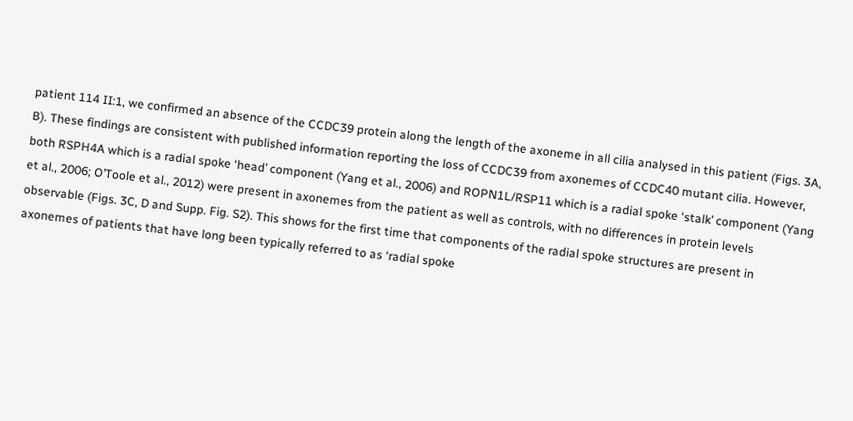patient 114 II:1, we confirmed an absence of the CCDC39 protein along the length of the axoneme in all cilia analysed in this patient (Figs. 3A, B). These findings are consistent with published information reporting the loss of CCDC39 from axonemes of CCDC40 mutant cilia. However, both RSPH4A which is a radial spoke ‘head’ component (Yang et al., 2006) and ROPN1L/RSP11 which is a radial spoke ‘stalk’ component (Yang et al., 2006; O’Toole et al., 2012) were present in axonemes from the patient as well as controls, with no differences in protein levels observable (Figs. 3C, D and Supp. Fig. S2). This shows for the first time that components of the radial spoke structures are present in axonemes of patients that have long been typically referred to as ‘radial spoke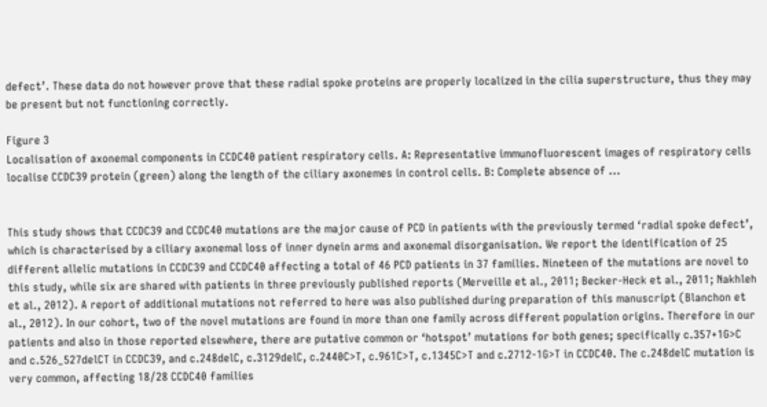defect’. These data do not however prove that these radial spoke proteins are properly localized in the cilia superstructure, thus they may be present but not functioning correctly.

Figure 3
Localisation of axonemal components in CCDC40 patient respiratory cells. A: Representative immunofluorescent images of respiratory cells localise CCDC39 protein (green) along the length of the ciliary axonemes in control cells. B: Complete absence of ...


This study shows that CCDC39 and CCDC40 mutations are the major cause of PCD in patients with the previously termed ‘radial spoke defect’, which is characterised by a ciliary axonemal loss of inner dynein arms and axonemal disorganisation. We report the identification of 25 different allelic mutations in CCDC39 and CCDC40 affecting a total of 46 PCD patients in 37 families. Nineteen of the mutations are novel to this study, while six are shared with patients in three previously published reports (Merveille et al., 2011; Becker-Heck et al., 2011; Nakhleh et al., 2012). A report of additional mutations not referred to here was also published during preparation of this manuscript (Blanchon et al., 2012). In our cohort, two of the novel mutations are found in more than one family across different population origins. Therefore in our patients and also in those reported elsewhere, there are putative common or ‘hotspot’ mutations for both genes; specifically c.357+1G>C and c.526_527delCT in CCDC39, and c.248delC, c.3129delC, c.2440C>T, c.961C>T, c.1345C>T and c.2712-1G>T in CCDC40. The c.248delC mutation is very common, affecting 18/28 CCDC40 families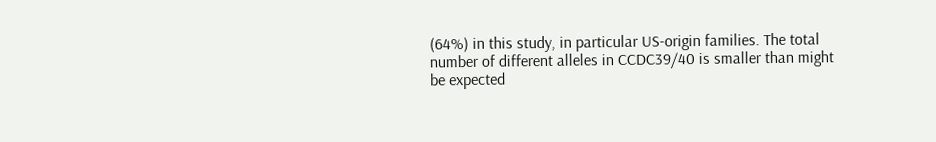(64%) in this study, in particular US-origin families. The total number of different alleles in CCDC39/40 is smaller than might be expected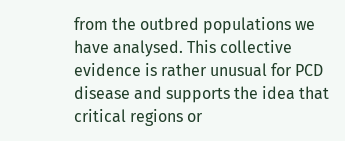from the outbred populations we have analysed. This collective evidence is rather unusual for PCD disease and supports the idea that critical regions or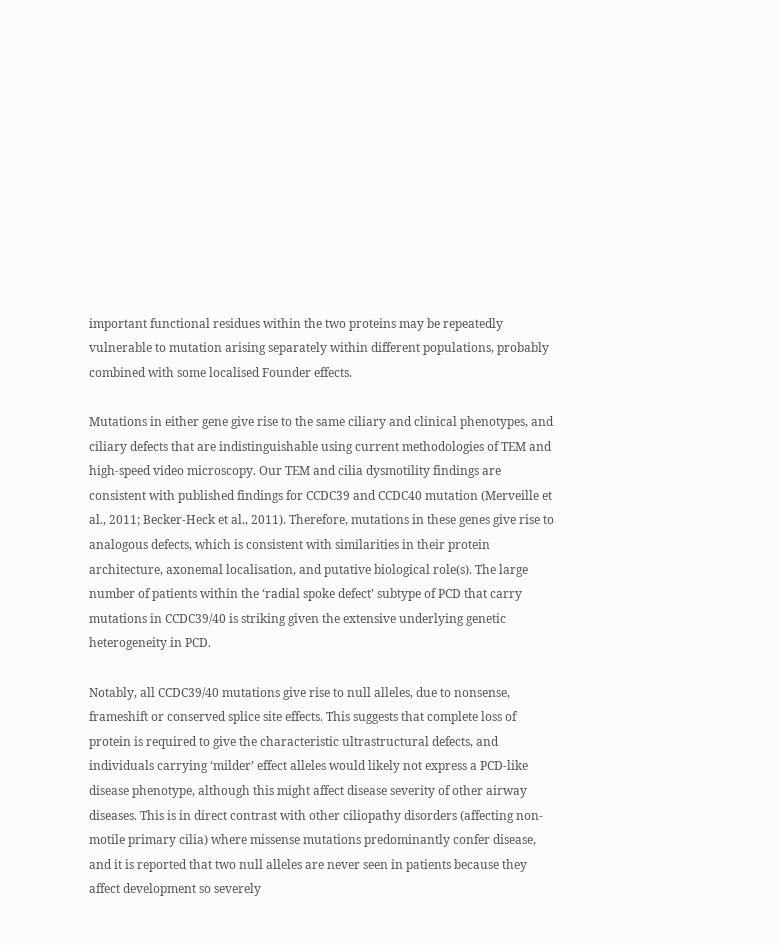important functional residues within the two proteins may be repeatedly vulnerable to mutation arising separately within different populations, probably combined with some localised Founder effects.

Mutations in either gene give rise to the same ciliary and clinical phenotypes, and ciliary defects that are indistinguishable using current methodologies of TEM and high-speed video microscopy. Our TEM and cilia dysmotility findings are consistent with published findings for CCDC39 and CCDC40 mutation (Merveille et al., 2011; Becker-Heck et al., 2011). Therefore, mutations in these genes give rise to analogous defects, which is consistent with similarities in their protein architecture, axonemal localisation, and putative biological role(s). The large number of patients within the ‘radial spoke defect’ subtype of PCD that carry mutations in CCDC39/40 is striking given the extensive underlying genetic heterogeneity in PCD.

Notably, all CCDC39/40 mutations give rise to null alleles, due to nonsense, frameshift or conserved splice site effects. This suggests that complete loss of protein is required to give the characteristic ultrastructural defects, and individuals carrying ‘milder’ effect alleles would likely not express a PCD-like disease phenotype, although this might affect disease severity of other airway diseases. This is in direct contrast with other ciliopathy disorders (affecting non-motile primary cilia) where missense mutations predominantly confer disease, and it is reported that two null alleles are never seen in patients because they affect development so severely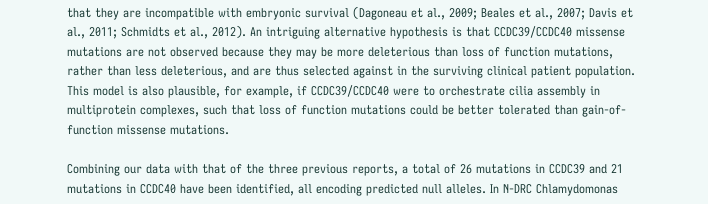that they are incompatible with embryonic survival (Dagoneau et al., 2009; Beales et al., 2007; Davis et al., 2011; Schmidts et al., 2012). An intriguing alternative hypothesis is that CCDC39/CCDC40 missense mutations are not observed because they may be more deleterious than loss of function mutations, rather than less deleterious, and are thus selected against in the surviving clinical patient population. This model is also plausible, for example, if CCDC39/CCDC40 were to orchestrate cilia assembly in multiprotein complexes, such that loss of function mutations could be better tolerated than gain-of-function missense mutations.

Combining our data with that of the three previous reports, a total of 26 mutations in CCDC39 and 21 mutations in CCDC40 have been identified, all encoding predicted null alleles. In N-DRC Chlamydomonas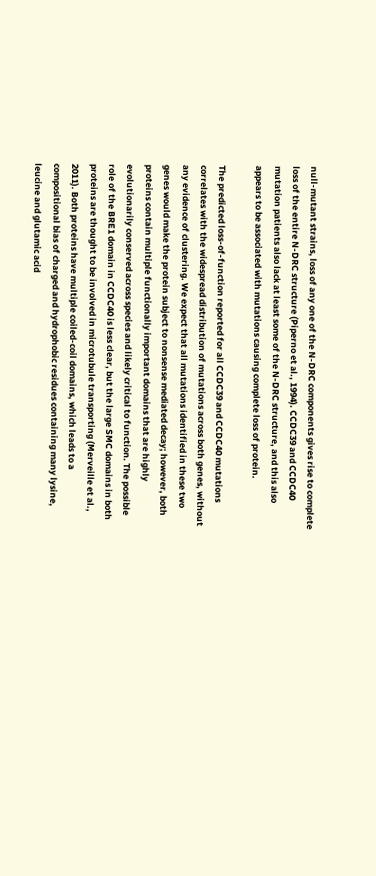null-mutant strains, loss of any one of the N-DRC components gives rise to complete loss of the entire N-DRC structure (Piperno et al., 1994). CCDC39 and CCDC40 mutation patients also lack at least some of the N-DRC structure, and this also appears to be associated with mutations causing complete loss of protein.

The predicted loss-of-function reported for all CCDC39 and CCDC40 mutations correlates with the widespread distribution of mutations across both genes, without any evidence of clustering. We expect that all mutations identified in these two genes would make the protein subject to nonsense mediated decay; however, both proteins contain multiple functionally important domains that are highly evolutionarily conserved across species and likely critical to function. The possible role of the BRE1 domain in CCDC40 is less clear, but the large SMC domains in both proteins are thought to be involved in microtubule transporting (Merveille et al., 2011). Both proteins have multiple coiled-coil domains, which leads to a compositional bias of charged and hydrophobic residues containing many lysine, leucine and glutamic acid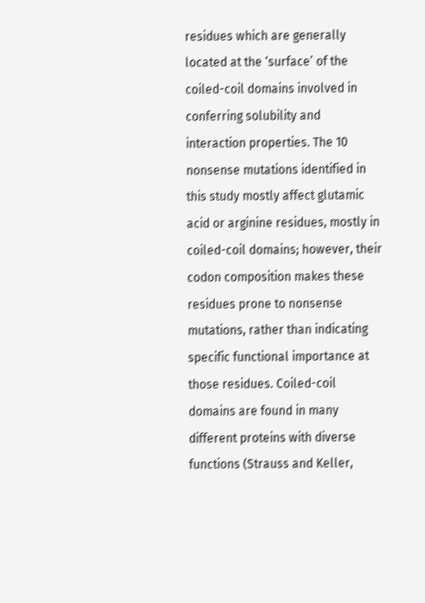residues which are generally located at the ‘surface’ of the coiled-coil domains involved in conferring solubility and interaction properties. The 10 nonsense mutations identified in this study mostly affect glutamic acid or arginine residues, mostly in coiled-coil domains; however, their codon composition makes these residues prone to nonsense mutations, rather than indicating specific functional importance at those residues. Coiled-coil domains are found in many different proteins with diverse functions (Strauss and Keller,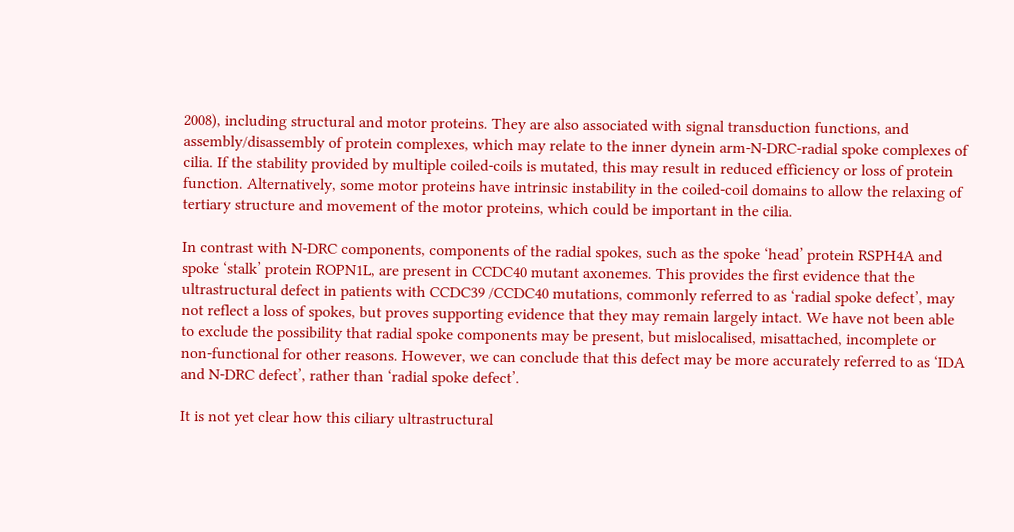2008), including structural and motor proteins. They are also associated with signal transduction functions, and assembly/disassembly of protein complexes, which may relate to the inner dynein arm-N-DRC-radial spoke complexes of cilia. If the stability provided by multiple coiled-coils is mutated, this may result in reduced efficiency or loss of protein function. Alternatively, some motor proteins have intrinsic instability in the coiled-coil domains to allow the relaxing of tertiary structure and movement of the motor proteins, which could be important in the cilia.

In contrast with N-DRC components, components of the radial spokes, such as the spoke ‘head’ protein RSPH4A and spoke ‘stalk’ protein ROPN1L, are present in CCDC40 mutant axonemes. This provides the first evidence that the ultrastructural defect in patients with CCDC39 /CCDC40 mutations, commonly referred to as ‘radial spoke defect’, may not reflect a loss of spokes, but proves supporting evidence that they may remain largely intact. We have not been able to exclude the possibility that radial spoke components may be present, but mislocalised, misattached, incomplete or non-functional for other reasons. However, we can conclude that this defect may be more accurately referred to as ‘IDA and N-DRC defect’, rather than ‘radial spoke defect’.

It is not yet clear how this ciliary ultrastructural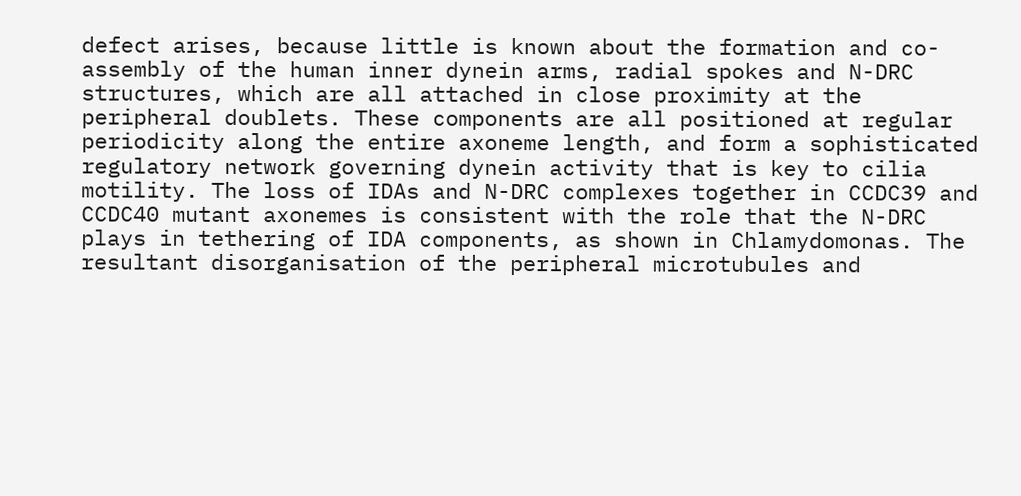defect arises, because little is known about the formation and co-assembly of the human inner dynein arms, radial spokes and N-DRC structures, which are all attached in close proximity at the peripheral doublets. These components are all positioned at regular periodicity along the entire axoneme length, and form a sophisticated regulatory network governing dynein activity that is key to cilia motility. The loss of IDAs and N-DRC complexes together in CCDC39 and CCDC40 mutant axonemes is consistent with the role that the N-DRC plays in tethering of IDA components, as shown in Chlamydomonas. The resultant disorganisation of the peripheral microtubules and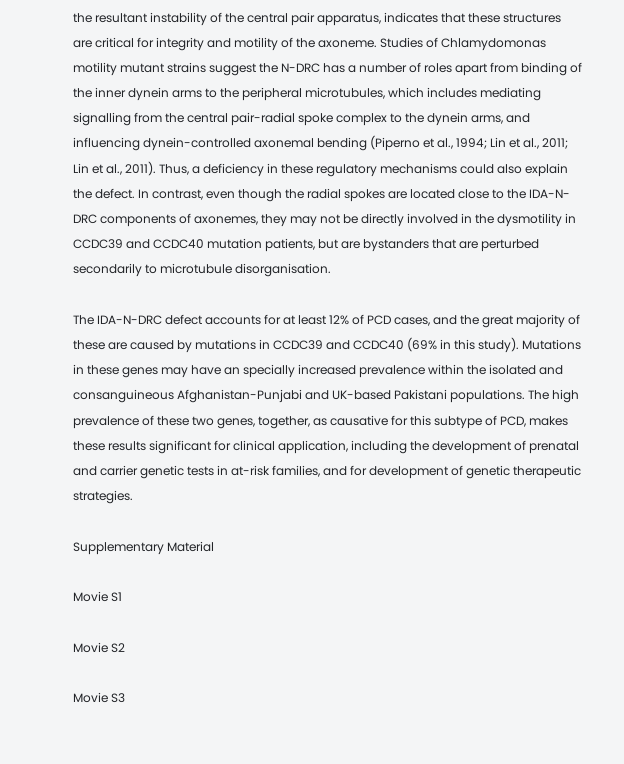the resultant instability of the central pair apparatus, indicates that these structures are critical for integrity and motility of the axoneme. Studies of Chlamydomonas motility mutant strains suggest the N-DRC has a number of roles apart from binding of the inner dynein arms to the peripheral microtubules, which includes mediating signalling from the central pair-radial spoke complex to the dynein arms, and influencing dynein-controlled axonemal bending (Piperno et al., 1994; Lin et al., 2011; Lin et al., 2011). Thus, a deficiency in these regulatory mechanisms could also explain the defect. In contrast, even though the radial spokes are located close to the IDA-N-DRC components of axonemes, they may not be directly involved in the dysmotility in CCDC39 and CCDC40 mutation patients, but are bystanders that are perturbed secondarily to microtubule disorganisation.

The IDA-N-DRC defect accounts for at least 12% of PCD cases, and the great majority of these are caused by mutations in CCDC39 and CCDC40 (69% in this study). Mutations in these genes may have an specially increased prevalence within the isolated and consanguineous Afghanistan-Punjabi and UK-based Pakistani populations. The high prevalence of these two genes, together, as causative for this subtype of PCD, makes these results significant for clinical application, including the development of prenatal and carrier genetic tests in at-risk families, and for development of genetic therapeutic strategies.

Supplementary Material

Movie S1

Movie S2

Movie S3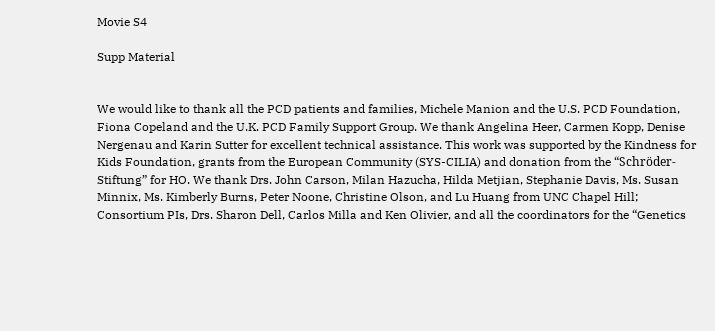Movie S4

Supp Material


We would like to thank all the PCD patients and families, Michele Manion and the U.S. PCD Foundation, Fiona Copeland and the U.K. PCD Family Support Group. We thank Angelina Heer, Carmen Kopp, Denise Nergenau and Karin Sutter for excellent technical assistance. This work was supported by the Kindness for Kids Foundation, grants from the European Community (SYS-CILIA) and donation from the “Schröder-Stiftung” for HO. We thank Drs. John Carson, Milan Hazucha, Hilda Metjian, Stephanie Davis, Ms. Susan Minnix, Ms. Kimberly Burns, Peter Noone, Christine Olson, and Lu Huang from UNC Chapel Hill; Consortium PIs, Drs. Sharon Dell, Carlos Milla and Ken Olivier, and all the coordinators for the “Genetics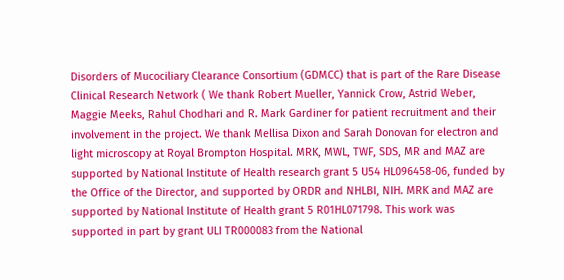Disorders of Mucociliary Clearance Consortium (GDMCC) that is part of the Rare Disease Clinical Research Network ( We thank Robert Mueller, Yannick Crow, Astrid Weber, Maggie Meeks, Rahul Chodhari and R. Mark Gardiner for patient recruitment and their involvement in the project. We thank Mellisa Dixon and Sarah Donovan for electron and light microscopy at Royal Brompton Hospital. MRK, MWL, TWF, SDS, MR and MAZ are supported by National Institute of Health research grant 5 U54 HL096458-06, funded by the Office of the Director, and supported by ORDR and NHLBI, NIH. MRK and MAZ are supported by National Institute of Health grant 5 R01HL071798. This work was supported in part by grant ULI TR000083 from the National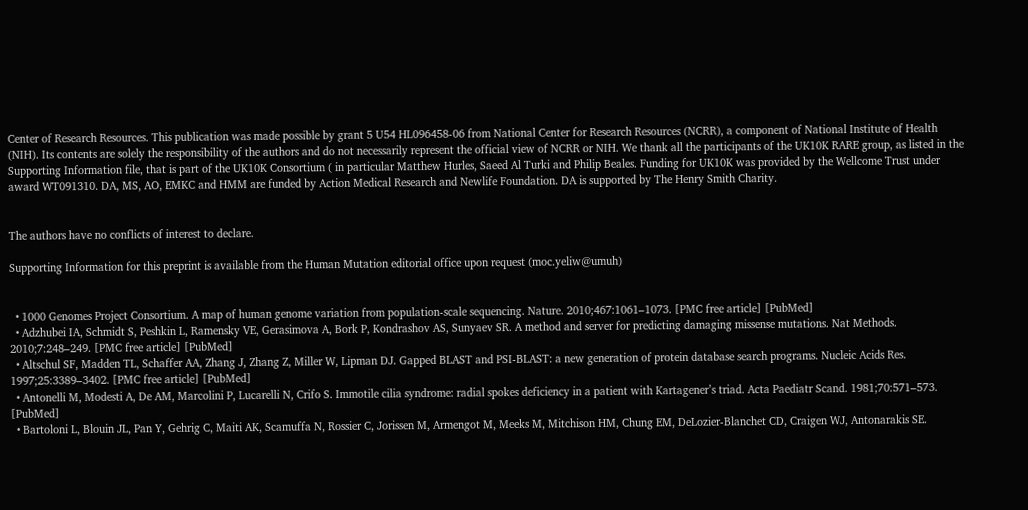Center of Research Resources. This publication was made possible by grant 5 U54 HL096458-06 from National Center for Research Resources (NCRR), a component of National Institute of Health (NIH). Its contents are solely the responsibility of the authors and do not necessarily represent the official view of NCRR or NIH. We thank all the participants of the UK10K RARE group, as listed in the Supporting Information file, that is part of the UK10K Consortium ( in particular Matthew Hurles, Saeed Al Turki and Philip Beales. Funding for UK10K was provided by the Wellcome Trust under award WT091310. DA, MS, AO, EMKC and HMM are funded by Action Medical Research and Newlife Foundation. DA is supported by The Henry Smith Charity.


The authors have no conflicts of interest to declare.

Supporting Information for this preprint is available from the Human Mutation editorial office upon request (moc.yeliw@umuh)


  • 1000 Genomes Project Consortium. A map of human genome variation from population-scale sequencing. Nature. 2010;467:1061–1073. [PMC free article] [PubMed]
  • Adzhubei IA, Schmidt S, Peshkin L, Ramensky VE, Gerasimova A, Bork P, Kondrashov AS, Sunyaev SR. A method and server for predicting damaging missense mutations. Nat Methods. 2010;7:248–249. [PMC free article] [PubMed]
  • Altschul SF, Madden TL, Schaffer AA, Zhang J, Zhang Z, Miller W, Lipman DJ. Gapped BLAST and PSI-BLAST: a new generation of protein database search programs. Nucleic Acids Res. 1997;25:3389–3402. [PMC free article] [PubMed]
  • Antonelli M, Modesti A, De AM, Marcolini P, Lucarelli N, Crifo S. Immotile cilia syndrome: radial spokes deficiency in a patient with Kartagener’s triad. Acta Paediatr Scand. 1981;70:571–573. [PubMed]
  • Bartoloni L, Blouin JL, Pan Y, Gehrig C, Maiti AK, Scamuffa N, Rossier C, Jorissen M, Armengot M, Meeks M, Mitchison HM, Chung EM, DeLozier-Blanchet CD, Craigen WJ, Antonarakis SE.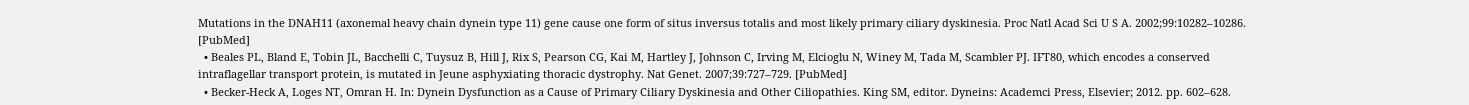Mutations in the DNAH11 (axonemal heavy chain dynein type 11) gene cause one form of situs inversus totalis and most likely primary ciliary dyskinesia. Proc Natl Acad Sci U S A. 2002;99:10282–10286. [PubMed]
  • Beales PL, Bland E, Tobin JL, Bacchelli C, Tuysuz B, Hill J, Rix S, Pearson CG, Kai M, Hartley J, Johnson C, Irving M, Elcioglu N, Winey M, Tada M, Scambler PJ. IFT80, which encodes a conserved intraflagellar transport protein, is mutated in Jeune asphyxiating thoracic dystrophy. Nat Genet. 2007;39:727–729. [PubMed]
  • Becker-Heck A, Loges NT, Omran H. In: Dynein Dysfunction as a Cause of Primary Ciliary Dyskinesia and Other Ciliopathies. King SM, editor. Dyneins: Academci Press, Elsevier; 2012. pp. 602–628.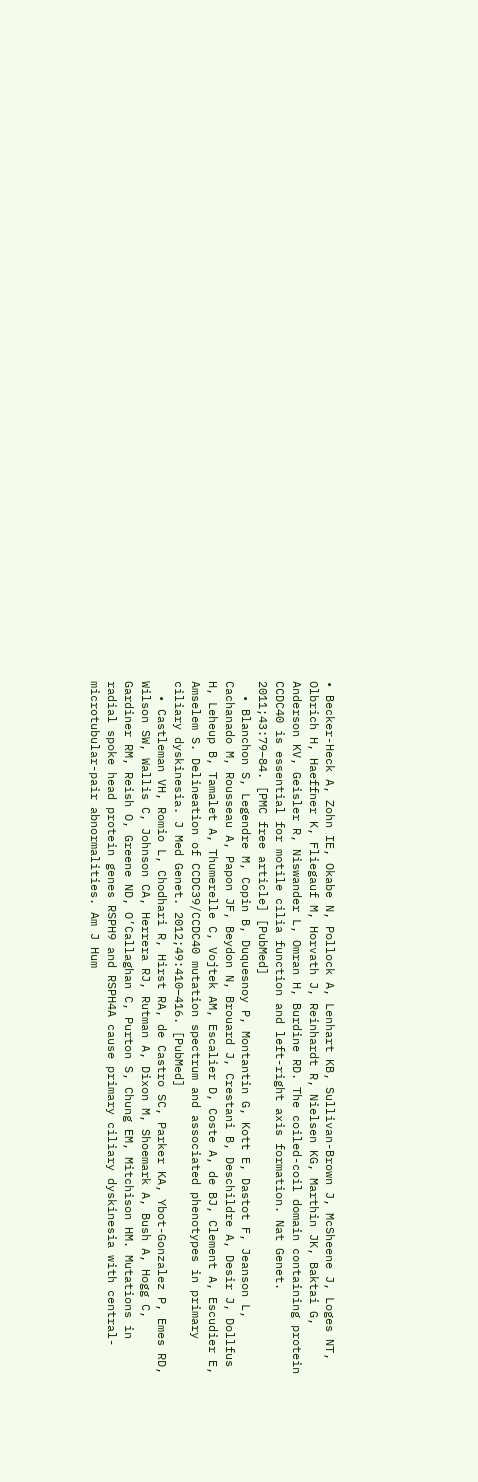• Becker-Heck A, Zohn IE, Okabe N, Pollock A, Lenhart KB, Sullivan-Brown J, McSheene J, Loges NT, Olbrich H, Haeffner K, Fliegauf M, Horvath J, Reinhardt R, Nielsen KG, Marthin JK, Baktai G, Anderson KV, Geisler R, Niswander L, Omran H, Burdine RD. The coiled-coil domain containing protein CCDC40 is essential for motile cilia function and left-right axis formation. Nat Genet. 2011;43:79–84. [PMC free article] [PubMed]
  • Blanchon S, Legendre M, Copin B, Duquesnoy P, Montantin G, Kott E, Dastot F, Jeanson L, Cachanado M, Rousseau A, Papon JF, Beydon N, Brouard J, Crestani B, Deschildre A, Desir J, Dollfus H, Leheup B, Tamalet A, Thumerelle C, Vojtek AM, Escalier D, Coste A, de BJ, Clement A, Escudier E, Amselem S. Delineation of CCDC39/CCDC40 mutation spectrum and associated phenotypes in primary ciliary dyskinesia. J Med Genet. 2012;49:410–416. [PubMed]
  • Castleman VH, Romio L, Chodhari R, Hirst RA, de Castro SC, Parker KA, Ybot-Gonzalez P, Emes RD, Wilson SW, Wallis C, Johnson CA, Herrera RJ, Rutman A, Dixon M, Shoemark A, Bush A, Hogg C, Gardiner RM, Reish O, Greene ND, O’Callaghan C, Purton S, Chung EM, Mitchison HM. Mutations in radial spoke head protein genes RSPH9 and RSPH4A cause primary ciliary dyskinesia with central-microtubular-pair abnormalities. Am J Hum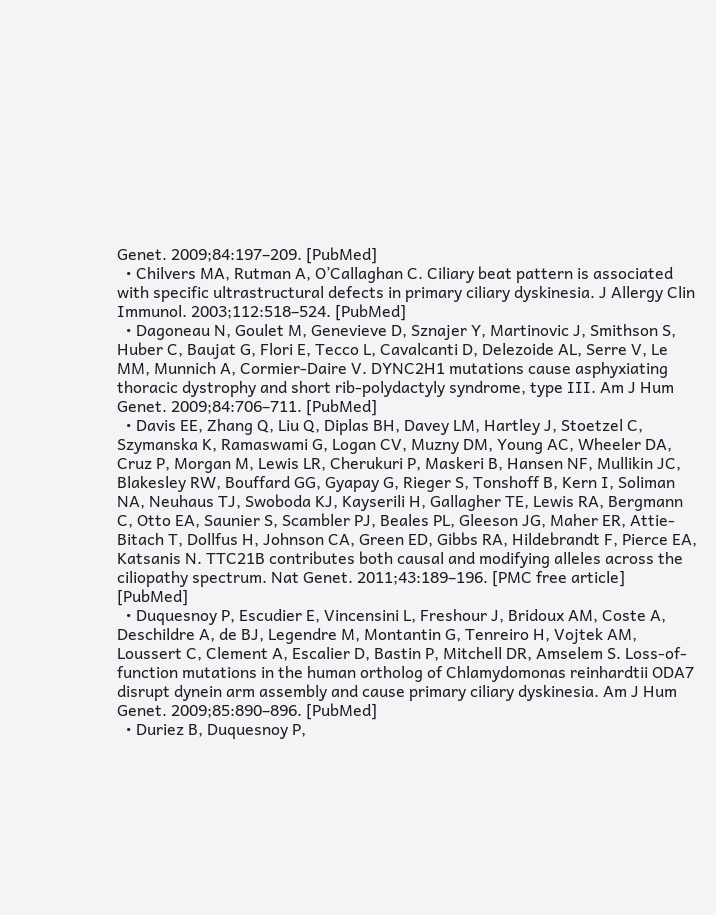Genet. 2009;84:197–209. [PubMed]
  • Chilvers MA, Rutman A, O’Callaghan C. Ciliary beat pattern is associated with specific ultrastructural defects in primary ciliary dyskinesia. J Allergy Clin Immunol. 2003;112:518–524. [PubMed]
  • Dagoneau N, Goulet M, Genevieve D, Sznajer Y, Martinovic J, Smithson S, Huber C, Baujat G, Flori E, Tecco L, Cavalcanti D, Delezoide AL, Serre V, Le MM, Munnich A, Cormier-Daire V. DYNC2H1 mutations cause asphyxiating thoracic dystrophy and short rib-polydactyly syndrome, type III. Am J Hum Genet. 2009;84:706–711. [PubMed]
  • Davis EE, Zhang Q, Liu Q, Diplas BH, Davey LM, Hartley J, Stoetzel C, Szymanska K, Ramaswami G, Logan CV, Muzny DM, Young AC, Wheeler DA, Cruz P, Morgan M, Lewis LR, Cherukuri P, Maskeri B, Hansen NF, Mullikin JC, Blakesley RW, Bouffard GG, Gyapay G, Rieger S, Tonshoff B, Kern I, Soliman NA, Neuhaus TJ, Swoboda KJ, Kayserili H, Gallagher TE, Lewis RA, Bergmann C, Otto EA, Saunier S, Scambler PJ, Beales PL, Gleeson JG, Maher ER, Attie-Bitach T, Dollfus H, Johnson CA, Green ED, Gibbs RA, Hildebrandt F, Pierce EA, Katsanis N. TTC21B contributes both causal and modifying alleles across the ciliopathy spectrum. Nat Genet. 2011;43:189–196. [PMC free article] [PubMed]
  • Duquesnoy P, Escudier E, Vincensini L, Freshour J, Bridoux AM, Coste A, Deschildre A, de BJ, Legendre M, Montantin G, Tenreiro H, Vojtek AM, Loussert C, Clement A, Escalier D, Bastin P, Mitchell DR, Amselem S. Loss-of-function mutations in the human ortholog of Chlamydomonas reinhardtii ODA7 disrupt dynein arm assembly and cause primary ciliary dyskinesia. Am J Hum Genet. 2009;85:890–896. [PubMed]
  • Duriez B, Duquesnoy P,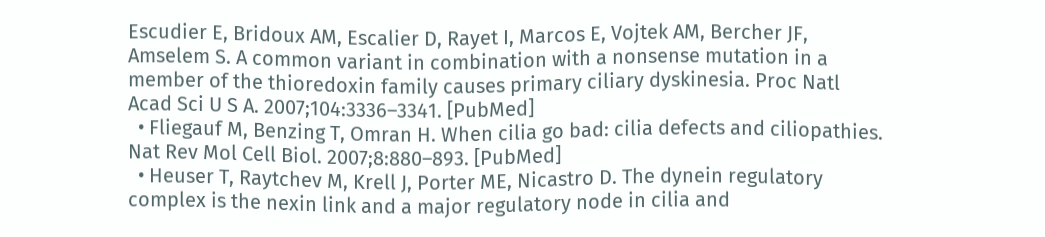Escudier E, Bridoux AM, Escalier D, Rayet I, Marcos E, Vojtek AM, Bercher JF, Amselem S. A common variant in combination with a nonsense mutation in a member of the thioredoxin family causes primary ciliary dyskinesia. Proc Natl Acad Sci U S A. 2007;104:3336–3341. [PubMed]
  • Fliegauf M, Benzing T, Omran H. When cilia go bad: cilia defects and ciliopathies. Nat Rev Mol Cell Biol. 2007;8:880–893. [PubMed]
  • Heuser T, Raytchev M, Krell J, Porter ME, Nicastro D. The dynein regulatory complex is the nexin link and a major regulatory node in cilia and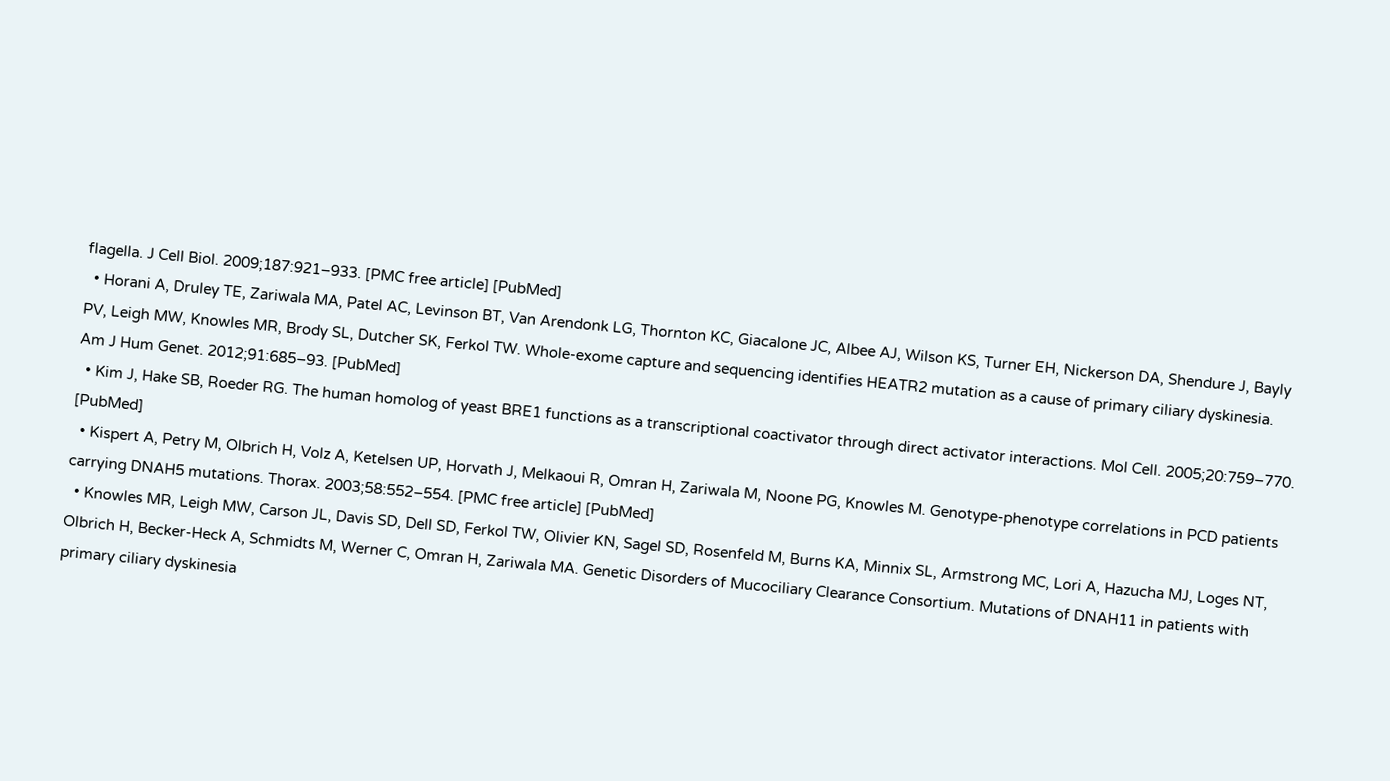flagella. J Cell Biol. 2009;187:921–933. [PMC free article] [PubMed]
  • Horani A, Druley TE, Zariwala MA, Patel AC, Levinson BT, Van Arendonk LG, Thornton KC, Giacalone JC, Albee AJ, Wilson KS, Turner EH, Nickerson DA, Shendure J, Bayly PV, Leigh MW, Knowles MR, Brody SL, Dutcher SK, Ferkol TW. Whole-exome capture and sequencing identifies HEATR2 mutation as a cause of primary ciliary dyskinesia. Am J Hum Genet. 2012;91:685–93. [PubMed]
  • Kim J, Hake SB, Roeder RG. The human homolog of yeast BRE1 functions as a transcriptional coactivator through direct activator interactions. Mol Cell. 2005;20:759–770. [PubMed]
  • Kispert A, Petry M, Olbrich H, Volz A, Ketelsen UP, Horvath J, Melkaoui R, Omran H, Zariwala M, Noone PG, Knowles M. Genotype-phenotype correlations in PCD patients carrying DNAH5 mutations. Thorax. 2003;58:552–554. [PMC free article] [PubMed]
  • Knowles MR, Leigh MW, Carson JL, Davis SD, Dell SD, Ferkol TW, Olivier KN, Sagel SD, Rosenfeld M, Burns KA, Minnix SL, Armstrong MC, Lori A, Hazucha MJ, Loges NT, Olbrich H, Becker-Heck A, Schmidts M, Werner C, Omran H, Zariwala MA. Genetic Disorders of Mucociliary Clearance Consortium. Mutations of DNAH11 in patients with primary ciliary dyskinesia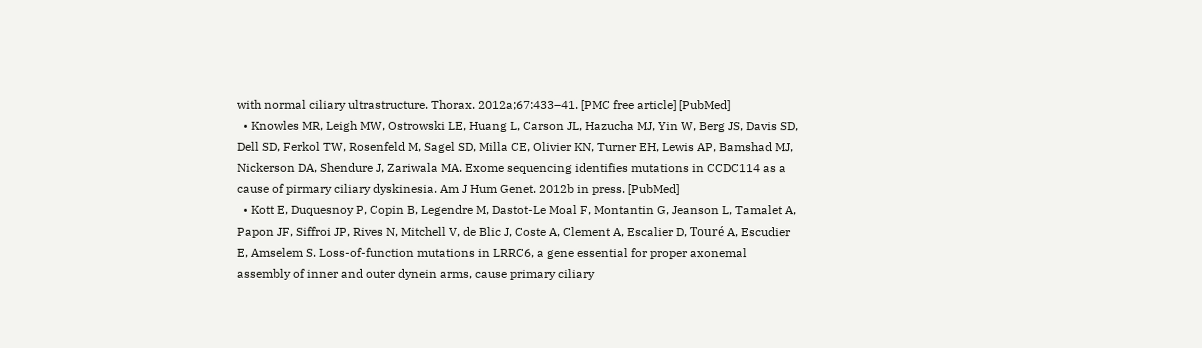with normal ciliary ultrastructure. Thorax. 2012a;67:433–41. [PMC free article] [PubMed]
  • Knowles MR, Leigh MW, Ostrowski LE, Huang L, Carson JL, Hazucha MJ, Yin W, Berg JS, Davis SD, Dell SD, Ferkol TW, Rosenfeld M, Sagel SD, Milla CE, Olivier KN, Turner EH, Lewis AP, Bamshad MJ, Nickerson DA, Shendure J, Zariwala MA. Exome sequencing identifies mutations in CCDC114 as a cause of pirmary ciliary dyskinesia. Am J Hum Genet. 2012b in press. [PubMed]
  • Kott E, Duquesnoy P, Copin B, Legendre M, Dastot-Le Moal F, Montantin G, Jeanson L, Tamalet A, Papon JF, Siffroi JP, Rives N, Mitchell V, de Blic J, Coste A, Clement A, Escalier D, Touré A, Escudier E, Amselem S. Loss-of-function mutations in LRRC6, a gene essential for proper axonemal assembly of inner and outer dynein arms, cause primary ciliary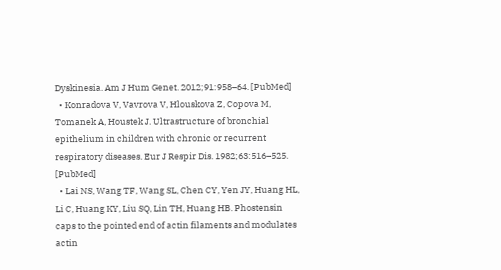Dyskinesia. Am J Hum Genet. 2012;91:958–64. [PubMed]
  • Konradova V, Vavrova V, Hlouskova Z, Copova M, Tomanek A, Houstek J. Ultrastructure of bronchial epithelium in children with chronic or recurrent respiratory diseases. Eur J Respir Dis. 1982;63:516–525. [PubMed]
  • Lai NS, Wang TF, Wang SL, Chen CY, Yen JY, Huang HL, Li C, Huang KY, Liu SQ, Lin TH, Huang HB. Phostensin caps to the pointed end of actin filaments and modulates actin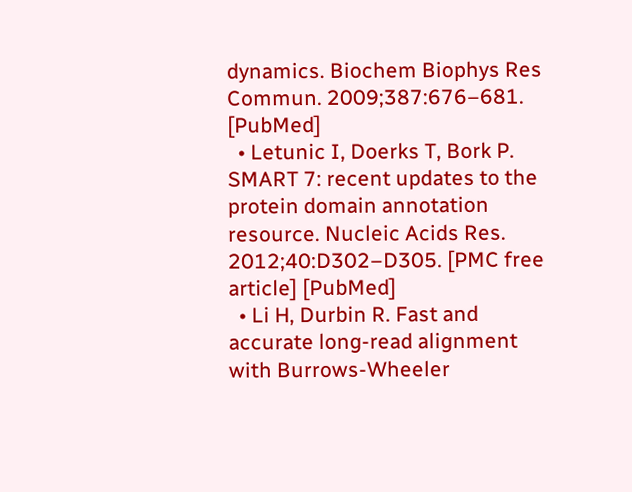dynamics. Biochem Biophys Res Commun. 2009;387:676–681. [PubMed]
  • Letunic I, Doerks T, Bork P. SMART 7: recent updates to the protein domain annotation resource. Nucleic Acids Res. 2012;40:D302–D305. [PMC free article] [PubMed]
  • Li H, Durbin R. Fast and accurate long-read alignment with Burrows-Wheeler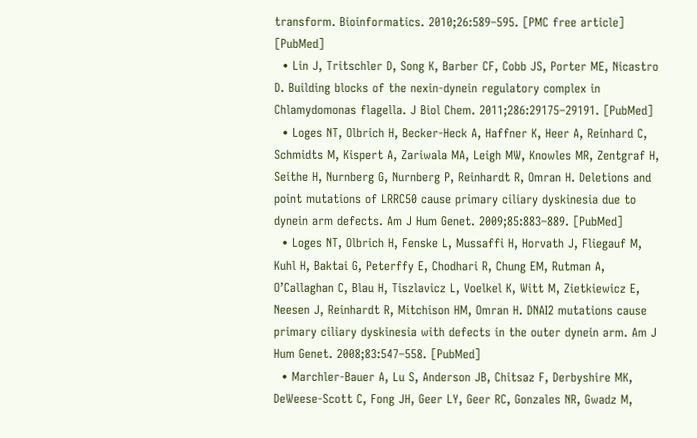transform. Bioinformatics. 2010;26:589–595. [PMC free article] [PubMed]
  • Lin J, Tritschler D, Song K, Barber CF, Cobb JS, Porter ME, Nicastro D. Building blocks of the nexin-dynein regulatory complex in Chlamydomonas flagella. J Biol Chem. 2011;286:29175–29191. [PubMed]
  • Loges NT, Olbrich H, Becker-Heck A, Haffner K, Heer A, Reinhard C, Schmidts M, Kispert A, Zariwala MA, Leigh MW, Knowles MR, Zentgraf H, Seithe H, Nurnberg G, Nurnberg P, Reinhardt R, Omran H. Deletions and point mutations of LRRC50 cause primary ciliary dyskinesia due to dynein arm defects. Am J Hum Genet. 2009;85:883–889. [PubMed]
  • Loges NT, Olbrich H, Fenske L, Mussaffi H, Horvath J, Fliegauf M, Kuhl H, Baktai G, Peterffy E, Chodhari R, Chung EM, Rutman A, O’Callaghan C, Blau H, Tiszlavicz L, Voelkel K, Witt M, Zietkiewicz E, Neesen J, Reinhardt R, Mitchison HM, Omran H. DNAI2 mutations cause primary ciliary dyskinesia with defects in the outer dynein arm. Am J Hum Genet. 2008;83:547–558. [PubMed]
  • Marchler-Bauer A, Lu S, Anderson JB, Chitsaz F, Derbyshire MK, DeWeese-Scott C, Fong JH, Geer LY, Geer RC, Gonzales NR, Gwadz M,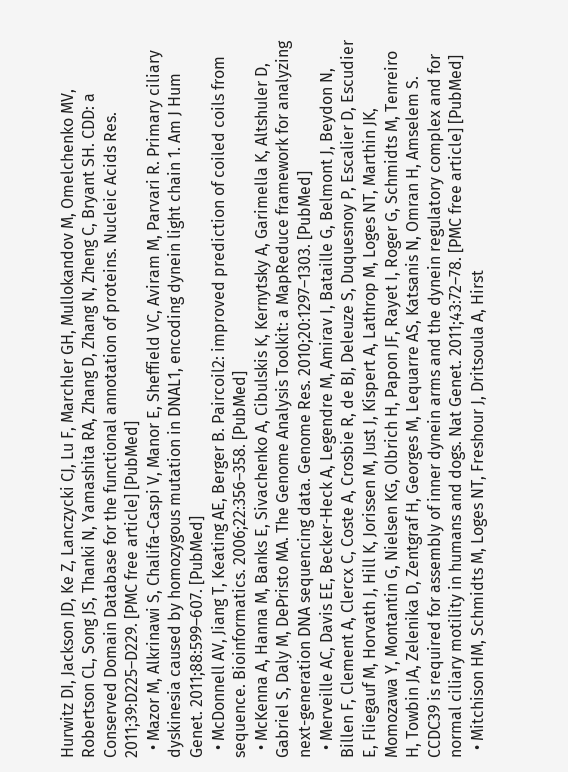Hurwitz DI, Jackson JD, Ke Z, Lanczycki CJ, Lu F, Marchler GH, Mullokandov M, Omelchenko MV, Robertson CL, Song JS, Thanki N, Yamashita RA, Zhang D, Zhang N, Zheng C, Bryant SH. CDD: a Conserved Domain Database for the functional annotation of proteins. Nucleic Acids Res. 2011;39:D225–D229. [PMC free article] [PubMed]
  • Mazor M, Alkrinawi S, Chalifa-Caspi V, Manor E, Sheffield VC, Aviram M, Parvari R. Primary ciliary dyskinesia caused by homozygous mutation in DNAL1, encoding dynein light chain 1. Am J Hum Genet. 2011;88:599–607. [PubMed]
  • McDonnell AV, Jiang T, Keating AE, Berger B. Paircoil2: improved prediction of coiled coils from sequence. Bioinformatics. 2006;22:356–358. [PubMed]
  • McKenna A, Hanna M, Banks E, Sivachenko A, Cibulskis K, Kernytsky A, Garimella K, Altshuler D, Gabriel S, Daly M, DePristo MA. The Genome Analysis Toolkit: a MapReduce framework for analyzing next-generation DNA sequencing data. Genome Res. 2010;20:1297–1303. [PubMed]
  • Merveille AC, Davis EE, Becker-Heck A, Legendre M, Amirav I, Bataille G, Belmont J, Beydon N, Billen F, Clement A, Clercx C, Coste A, Crosbie R, de BJ, Deleuze S, Duquesnoy P, Escalier D, Escudier E, Fliegauf M, Horvath J, Hill K, Jorissen M, Just J, Kispert A, Lathrop M, Loges NT, Marthin JK, Momozawa Y, Montantin G, Nielsen KG, Olbrich H, Papon JF, Rayet I, Roger G, Schmidts M, Tenreiro H, Towbin JA, Zelenika D, Zentgraf H, Georges M, Lequarre AS, Katsanis N, Omran H, Amselem S. CCDC39 is required for assembly of inner dynein arms and the dynein regulatory complex and for normal ciliary motility in humans and dogs. Nat Genet. 2011;43:72–78. [PMC free article] [PubMed]
  • Mitchison HM, Schmidts M, Loges NT, Freshour J, Dritsoula A, Hirst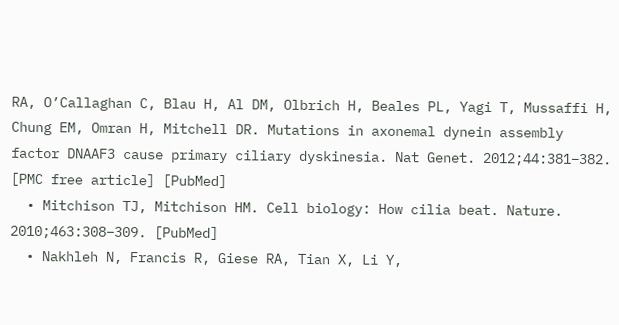RA, O’Callaghan C, Blau H, Al DM, Olbrich H, Beales PL, Yagi T, Mussaffi H, Chung EM, Omran H, Mitchell DR. Mutations in axonemal dynein assembly factor DNAAF3 cause primary ciliary dyskinesia. Nat Genet. 2012;44:381–382. [PMC free article] [PubMed]
  • Mitchison TJ, Mitchison HM. Cell biology: How cilia beat. Nature. 2010;463:308–309. [PubMed]
  • Nakhleh N, Francis R, Giese RA, Tian X, Li Y,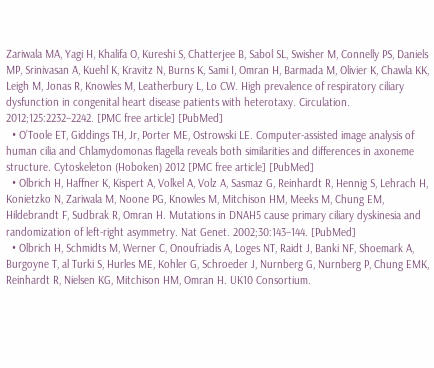Zariwala MA, Yagi H, Khalifa O, Kureshi S, Chatterjee B, Sabol SL, Swisher M, Connelly PS, Daniels MP, Srinivasan A, Kuehl K, Kravitz N, Burns K, Sami I, Omran H, Barmada M, Olivier K, Chawla KK, Leigh M, Jonas R, Knowles M, Leatherbury L, Lo CW. High prevalence of respiratory ciliary dysfunction in congenital heart disease patients with heterotaxy. Circulation. 2012;125:2232–2242. [PMC free article] [PubMed]
  • O’Toole ET, Giddings TH, Jr, Porter ME, Ostrowski LE. Computer-assisted image analysis of human cilia and Chlamydomonas flagella reveals both similarities and differences in axoneme structure. Cytoskeleton (Hoboken) 2012 [PMC free article] [PubMed]
  • Olbrich H, Haffner K, Kispert A, Volkel A, Volz A, Sasmaz G, Reinhardt R, Hennig S, Lehrach H, Konietzko N, Zariwala M, Noone PG, Knowles M, Mitchison HM, Meeks M, Chung EM, Hildebrandt F, Sudbrak R, Omran H. Mutations in DNAH5 cause primary ciliary dyskinesia and randomization of left-right asymmetry. Nat Genet. 2002;30:143–144. [PubMed]
  • Olbrich H, Schmidts M, Werner C, Onoufriadis A, Loges NT, Raidt J, Banki NF, Shoemark A, Burgoyne T, al Turki S, Hurles ME, Kohler G, Schroeder J, Nurnberg G, Nurnberg P, Chung EMK, Reinhardt R, Nielsen KG, Mitchison HM, Omran H. UK10 Consortium.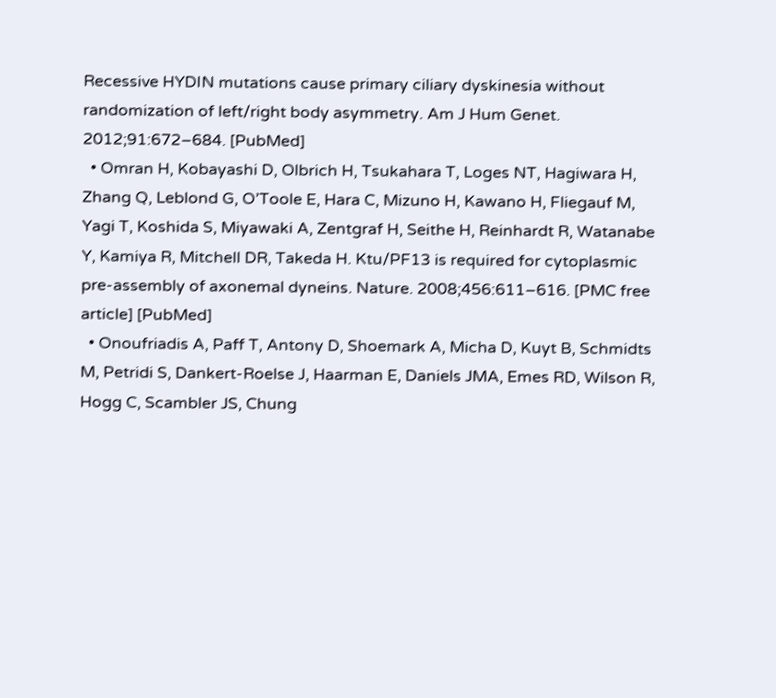Recessive HYDIN mutations cause primary ciliary dyskinesia without randomization of left/right body asymmetry. Am J Hum Genet. 2012;91:672–684. [PubMed]
  • Omran H, Kobayashi D, Olbrich H, Tsukahara T, Loges NT, Hagiwara H, Zhang Q, Leblond G, O’Toole E, Hara C, Mizuno H, Kawano H, Fliegauf M, Yagi T, Koshida S, Miyawaki A, Zentgraf H, Seithe H, Reinhardt R, Watanabe Y, Kamiya R, Mitchell DR, Takeda H. Ktu/PF13 is required for cytoplasmic pre-assembly of axonemal dyneins. Nature. 2008;456:611–616. [PMC free article] [PubMed]
  • Onoufriadis A, Paff T, Antony D, Shoemark A, Micha D, Kuyt B, Schmidts M, Petridi S, Dankert-Roelse J, Haarman E, Daniels JMA, Emes RD, Wilson R, Hogg C, Scambler JS, Chung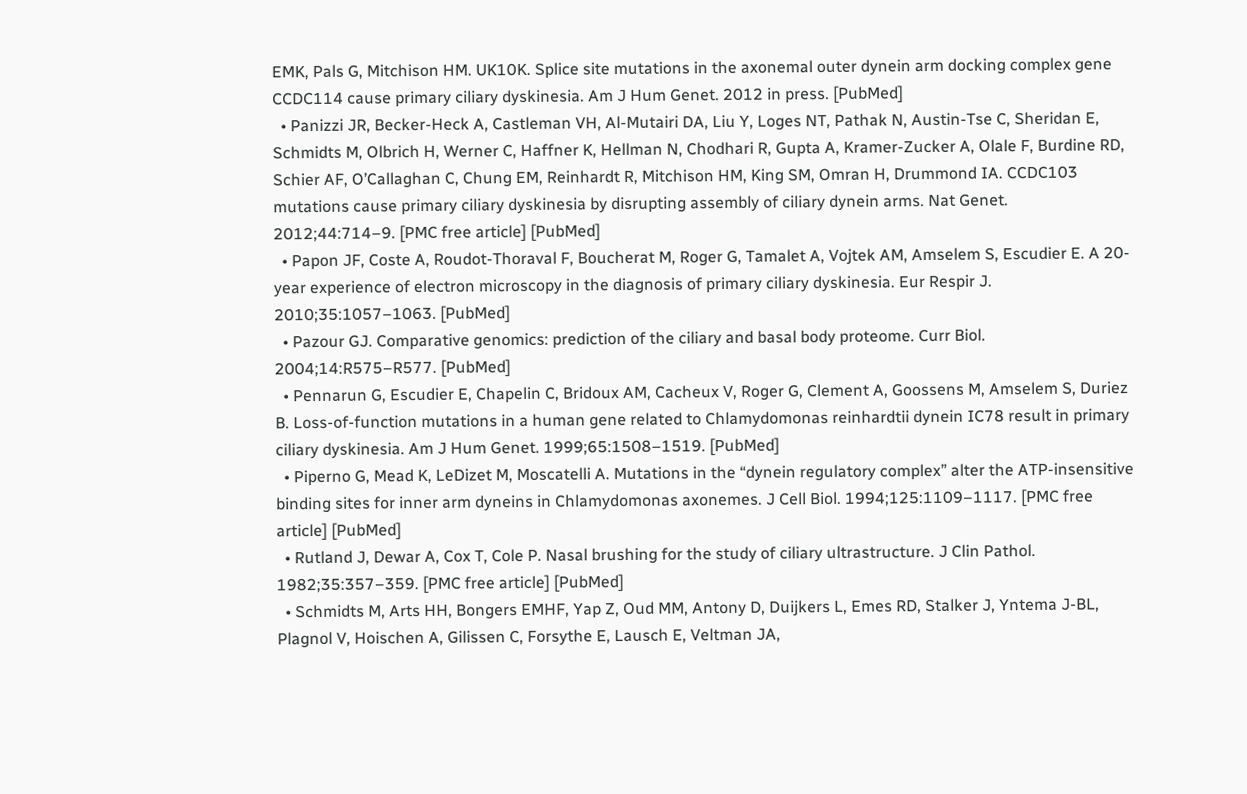EMK, Pals G, Mitchison HM. UK10K. Splice site mutations in the axonemal outer dynein arm docking complex gene CCDC114 cause primary ciliary dyskinesia. Am J Hum Genet. 2012 in press. [PubMed]
  • Panizzi JR, Becker-Heck A, Castleman VH, Al-Mutairi DA, Liu Y, Loges NT, Pathak N, Austin-Tse C, Sheridan E, Schmidts M, Olbrich H, Werner C, Haffner K, Hellman N, Chodhari R, Gupta A, Kramer-Zucker A, Olale F, Burdine RD, Schier AF, O’Callaghan C, Chung EM, Reinhardt R, Mitchison HM, King SM, Omran H, Drummond IA. CCDC103 mutations cause primary ciliary dyskinesia by disrupting assembly of ciliary dynein arms. Nat Genet. 2012;44:714–9. [PMC free article] [PubMed]
  • Papon JF, Coste A, Roudot-Thoraval F, Boucherat M, Roger G, Tamalet A, Vojtek AM, Amselem S, Escudier E. A 20-year experience of electron microscopy in the diagnosis of primary ciliary dyskinesia. Eur Respir J. 2010;35:1057–1063. [PubMed]
  • Pazour GJ. Comparative genomics: prediction of the ciliary and basal body proteome. Curr Biol. 2004;14:R575–R577. [PubMed]
  • Pennarun G, Escudier E, Chapelin C, Bridoux AM, Cacheux V, Roger G, Clement A, Goossens M, Amselem S, Duriez B. Loss-of-function mutations in a human gene related to Chlamydomonas reinhardtii dynein IC78 result in primary ciliary dyskinesia. Am J Hum Genet. 1999;65:1508–1519. [PubMed]
  • Piperno G, Mead K, LeDizet M, Moscatelli A. Mutations in the “dynein regulatory complex” alter the ATP-insensitive binding sites for inner arm dyneins in Chlamydomonas axonemes. J Cell Biol. 1994;125:1109–1117. [PMC free article] [PubMed]
  • Rutland J, Dewar A, Cox T, Cole P. Nasal brushing for the study of ciliary ultrastructure. J Clin Pathol. 1982;35:357–359. [PMC free article] [PubMed]
  • Schmidts M, Arts HH, Bongers EMHF, Yap Z, Oud MM, Antony D, Duijkers L, Emes RD, Stalker J, Yntema J-BL, Plagnol V, Hoischen A, Gilissen C, Forsythe E, Lausch E, Veltman JA,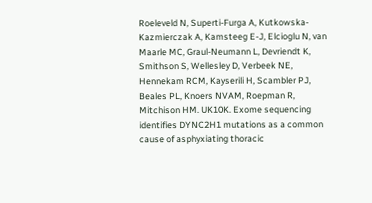Roeleveld N, Superti-Furga A, Kutkowska-Kazmierczak A, Kamsteeg E-J, Elcioglu N, van Maarle MC, Graul-Neumann L, Devriendt K, Smithson S, Wellesley D, Verbeek NE, Hennekam RCM, Kayserili H, Scambler PJ, Beales PL, Knoers NVAM, Roepman R, Mitchison HM. UK10K. Exome sequencing identifies DYNC2H1 mutations as a common cause of asphyxiating thoracic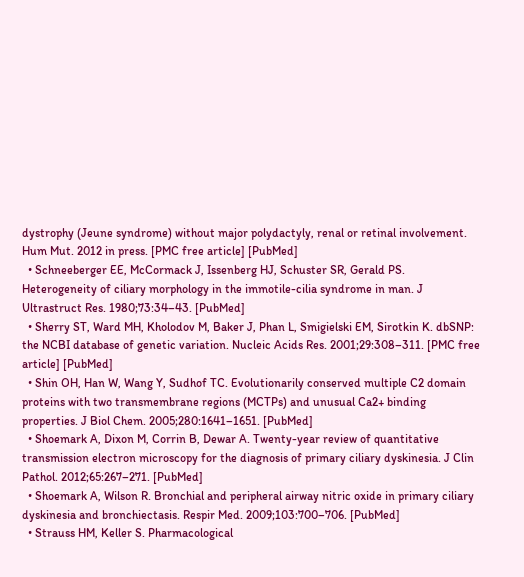dystrophy (Jeune syndrome) without major polydactyly, renal or retinal involvement. Hum Mut. 2012 in press. [PMC free article] [PubMed]
  • Schneeberger EE, McCormack J, Issenberg HJ, Schuster SR, Gerald PS. Heterogeneity of ciliary morphology in the immotile-cilia syndrome in man. J Ultrastruct Res. 1980;73:34–43. [PubMed]
  • Sherry ST, Ward MH, Kholodov M, Baker J, Phan L, Smigielski EM, Sirotkin K. dbSNP: the NCBI database of genetic variation. Nucleic Acids Res. 2001;29:308–311. [PMC free article] [PubMed]
  • Shin OH, Han W, Wang Y, Sudhof TC. Evolutionarily conserved multiple C2 domain proteins with two transmembrane regions (MCTPs) and unusual Ca2+ binding properties. J Biol Chem. 2005;280:1641–1651. [PubMed]
  • Shoemark A, Dixon M, Corrin B, Dewar A. Twenty-year review of quantitative transmission electron microscopy for the diagnosis of primary ciliary dyskinesia. J Clin Pathol. 2012;65:267–271. [PubMed]
  • Shoemark A, Wilson R. Bronchial and peripheral airway nitric oxide in primary ciliary dyskinesia and bronchiectasis. Respir Med. 2009;103:700–706. [PubMed]
  • Strauss HM, Keller S. Pharmacological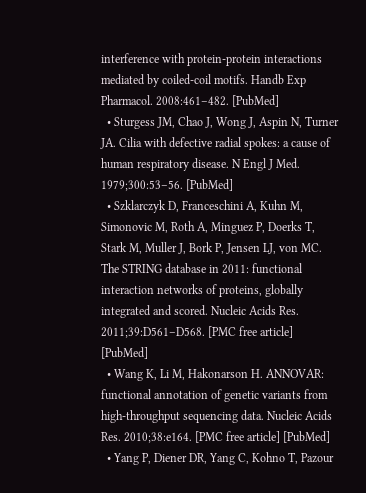interference with protein-protein interactions mediated by coiled-coil motifs. Handb Exp Pharmacol. 2008:461–482. [PubMed]
  • Sturgess JM, Chao J, Wong J, Aspin N, Turner JA. Cilia with defective radial spokes: a cause of human respiratory disease. N Engl J Med. 1979;300:53–56. [PubMed]
  • Szklarczyk D, Franceschini A, Kuhn M, Simonovic M, Roth A, Minguez P, Doerks T, Stark M, Muller J, Bork P, Jensen LJ, von MC. The STRING database in 2011: functional interaction networks of proteins, globally integrated and scored. Nucleic Acids Res. 2011;39:D561–D568. [PMC free article] [PubMed]
  • Wang K, Li M, Hakonarson H. ANNOVAR: functional annotation of genetic variants from high-throughput sequencing data. Nucleic Acids Res. 2010;38:e164. [PMC free article] [PubMed]
  • Yang P, Diener DR, Yang C, Kohno T, Pazour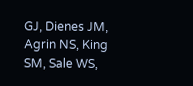GJ, Dienes JM, Agrin NS, King SM, Sale WS,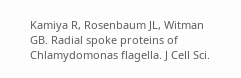Kamiya R, Rosenbaum JL, Witman GB. Radial spoke proteins of Chlamydomonas flagella. J Cell Sci.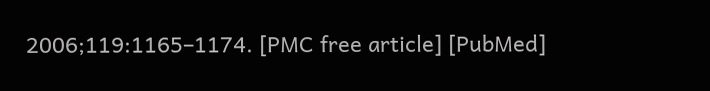2006;119:1165–1174. [PMC free article] [PubMed]